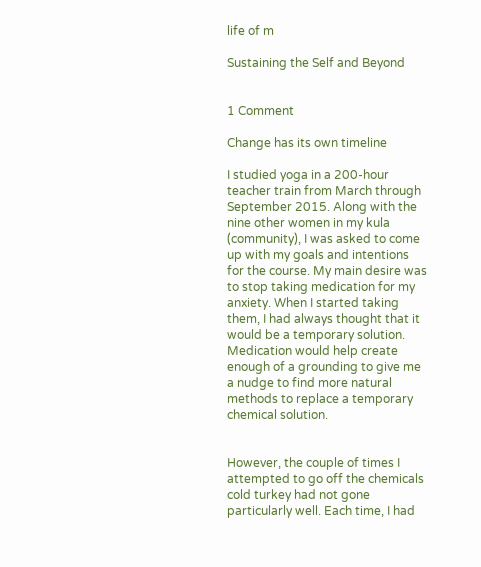life of m

Sustaining the Self and Beyond


1 Comment

Change has its own timeline

I studied yoga in a 200-hour teacher train from March through September 2015. Along with the nine other women in my kula (community), I was asked to come up with my goals and intentions for the course. My main desire was to stop taking medication for my anxiety. When I started taking them, I had always thought that it would be a temporary solution. Medication would help create enough of a grounding to give me a nudge to find more natural methods to replace a temporary chemical solution.


However, the couple of times I attempted to go off the chemicals cold turkey had not gone particularly well. Each time, I had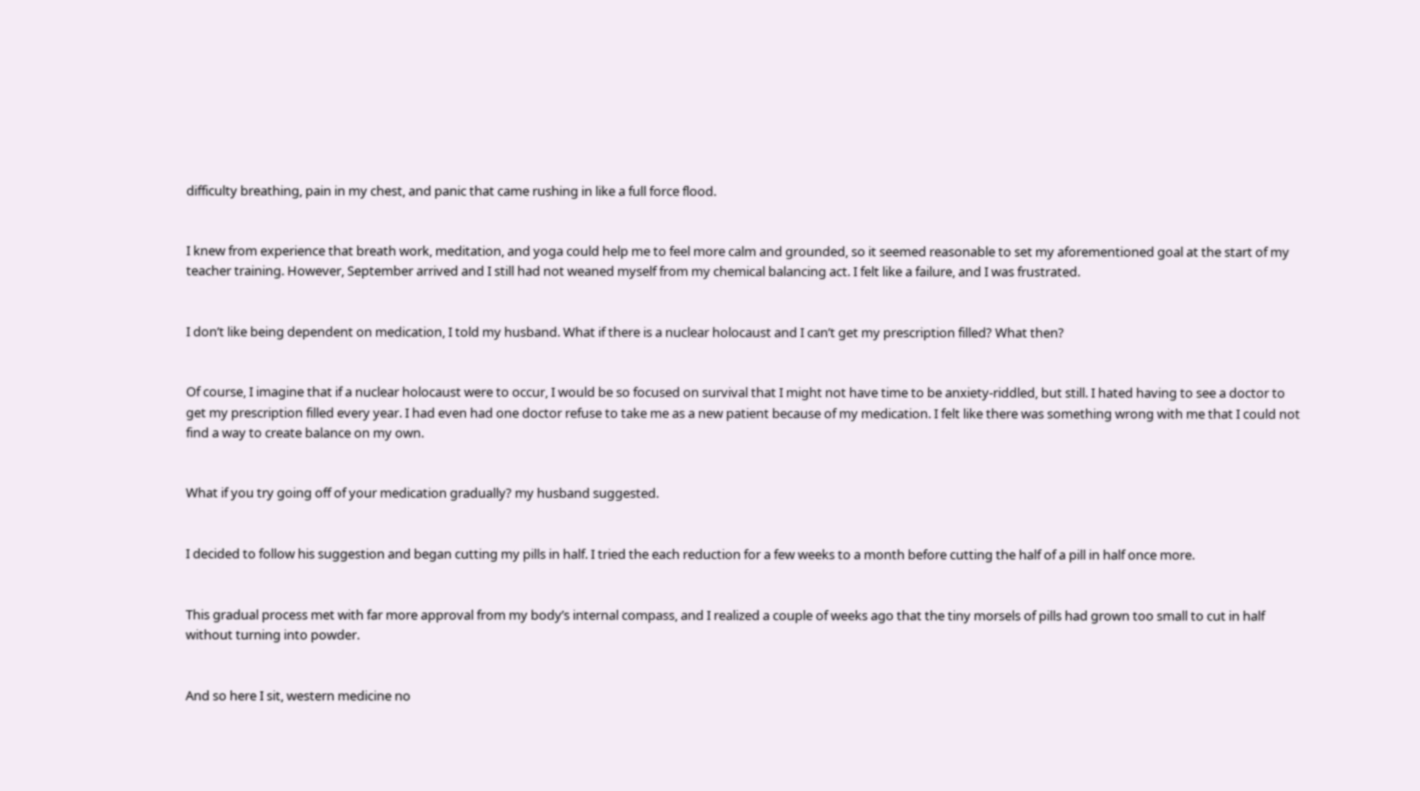difficulty breathing, pain in my chest, and panic that came rushing in like a full force flood.


I knew from experience that breath work, meditation, and yoga could help me to feel more calm and grounded, so it seemed reasonable to set my aforementioned goal at the start of my teacher training. However, September arrived and I still had not weaned myself from my chemical balancing act. I felt like a failure, and I was frustrated.


I don’t like being dependent on medication, I told my husband. What if there is a nuclear holocaust and I can’t get my prescription filled? What then?


Of course, I imagine that if a nuclear holocaust were to occur, I would be so focused on survival that I might not have time to be anxiety-riddled, but still. I hated having to see a doctor to get my prescription filled every year. I had even had one doctor refuse to take me as a new patient because of my medication. I felt like there was something wrong with me that I could not find a way to create balance on my own.


What if you try going off of your medication gradually? my husband suggested.


I decided to follow his suggestion and began cutting my pills in half. I tried the each reduction for a few weeks to a month before cutting the half of a pill in half once more.


This gradual process met with far more approval from my body’s internal compass, and I realized a couple of weeks ago that the tiny morsels of pills had grown too small to cut in half without turning into powder.


And so here I sit, western medicine no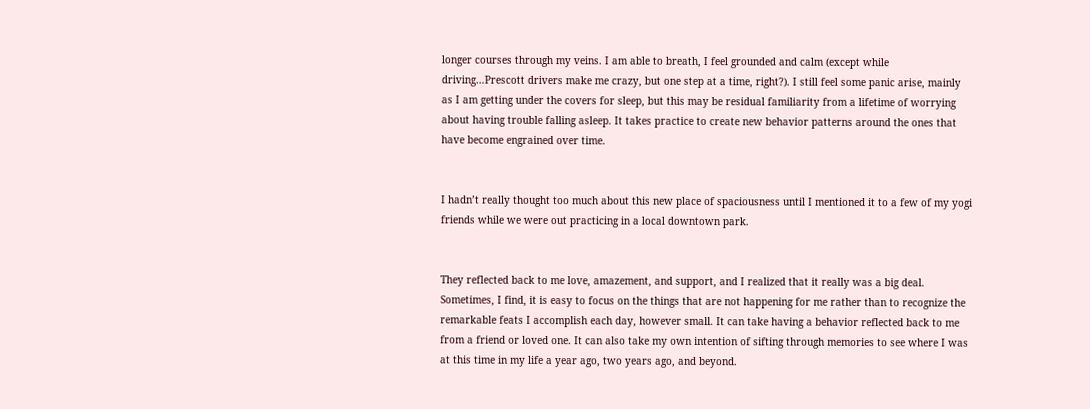longer courses through my veins. I am able to breath, I feel grounded and calm (except while driving…Prescott drivers make me crazy, but one step at a time, right?). I still feel some panic arise, mainly as I am getting under the covers for sleep, but this may be residual familiarity from a lifetime of worrying about having trouble falling asleep. It takes practice to create new behavior patterns around the ones that have become engrained over time.


I hadn’t really thought too much about this new place of spaciousness until I mentioned it to a few of my yogi friends while we were out practicing in a local downtown park.


They reflected back to me love, amazement, and support, and I realized that it really was a big deal. Sometimes, I find, it is easy to focus on the things that are not happening for me rather than to recognize the remarkable feats I accomplish each day, however small. It can take having a behavior reflected back to me from a friend or loved one. It can also take my own intention of sifting through memories to see where I was at this time in my life a year ago, two years ago, and beyond.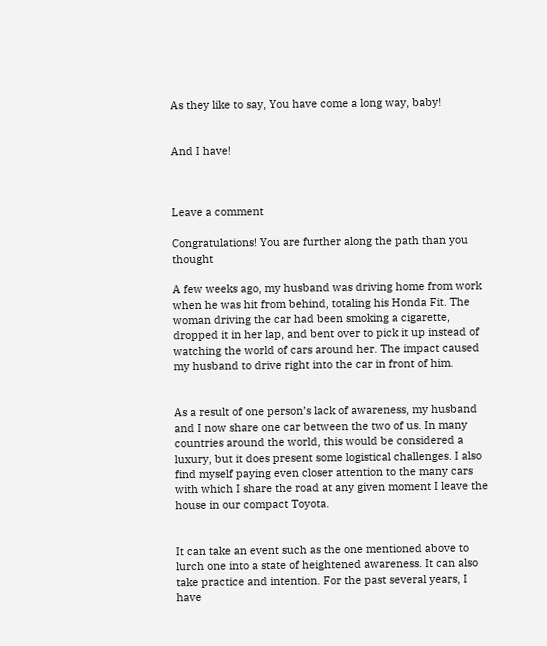As they like to say, You have come a long way, baby!


And I have!



Leave a comment

Congratulations! You are further along the path than you thought

A few weeks ago, my husband was driving home from work when he was hit from behind, totaling his Honda Fit. The woman driving the car had been smoking a cigarette, dropped it in her lap, and bent over to pick it up instead of watching the world of cars around her. The impact caused my husband to drive right into the car in front of him.


As a result of one person’s lack of awareness, my husband and I now share one car between the two of us. In many countries around the world, this would be considered a luxury, but it does present some logistical challenges. I also find myself paying even closer attention to the many cars with which I share the road at any given moment I leave the house in our compact Toyota.


It can take an event such as the one mentioned above to lurch one into a state of heightened awareness. It can also take practice and intention. For the past several years, I have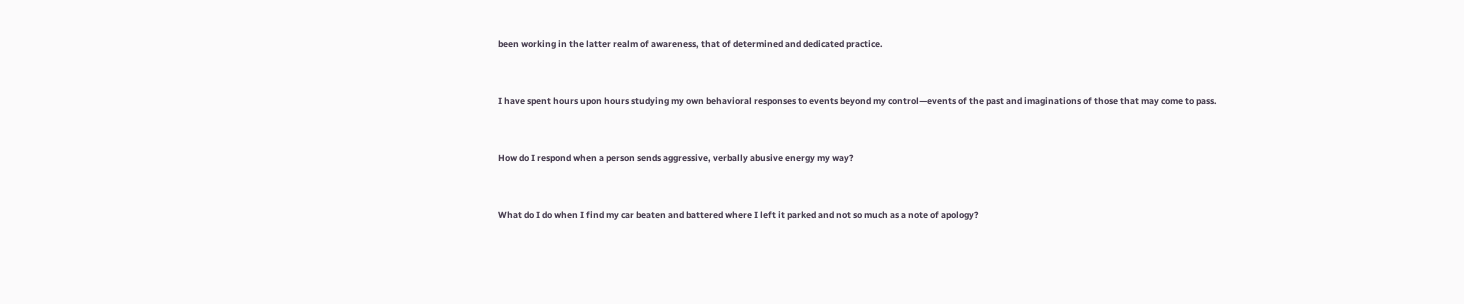been working in the latter realm of awareness, that of determined and dedicated practice.


I have spent hours upon hours studying my own behavioral responses to events beyond my control—events of the past and imaginations of those that may come to pass.


How do I respond when a person sends aggressive, verbally abusive energy my way?


What do I do when I find my car beaten and battered where I left it parked and not so much as a note of apology?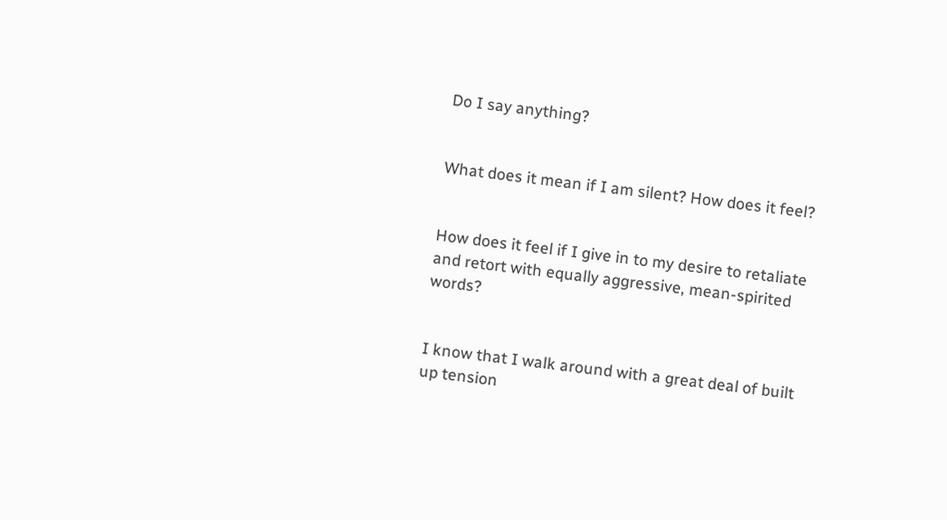Do I say anything?


What does it mean if I am silent? How does it feel?


How does it feel if I give in to my desire to retaliate and retort with equally aggressive, mean-spirited words?


I know that I walk around with a great deal of built up tension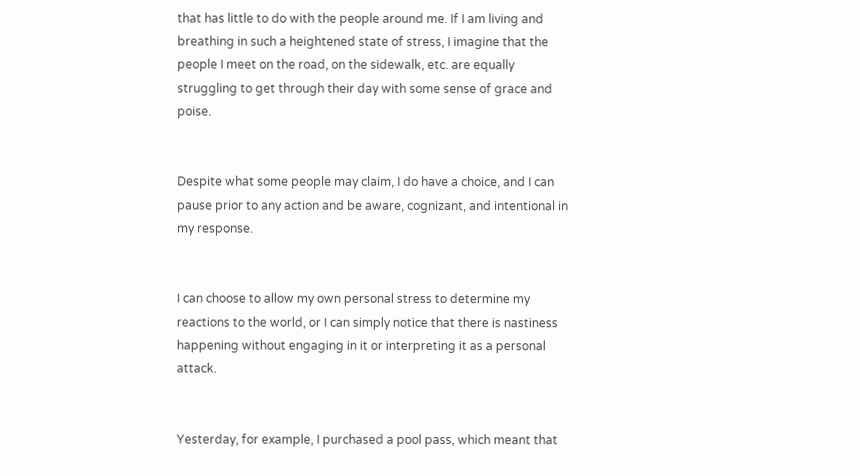that has little to do with the people around me. If I am living and breathing in such a heightened state of stress, I imagine that the people I meet on the road, on the sidewalk, etc. are equally struggling to get through their day with some sense of grace and poise.


Despite what some people may claim, I do have a choice, and I can pause prior to any action and be aware, cognizant, and intentional in my response.


I can choose to allow my own personal stress to determine my reactions to the world, or I can simply notice that there is nastiness happening without engaging in it or interpreting it as a personal attack.


Yesterday, for example, I purchased a pool pass, which meant that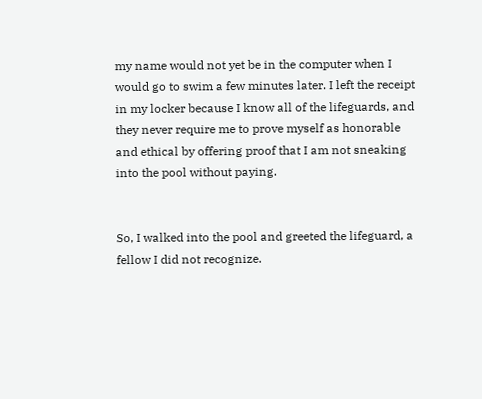my name would not yet be in the computer when I would go to swim a few minutes later. I left the receipt in my locker because I know all of the lifeguards, and they never require me to prove myself as honorable and ethical by offering proof that I am not sneaking into the pool without paying.


So, I walked into the pool and greeted the lifeguard, a fellow I did not recognize.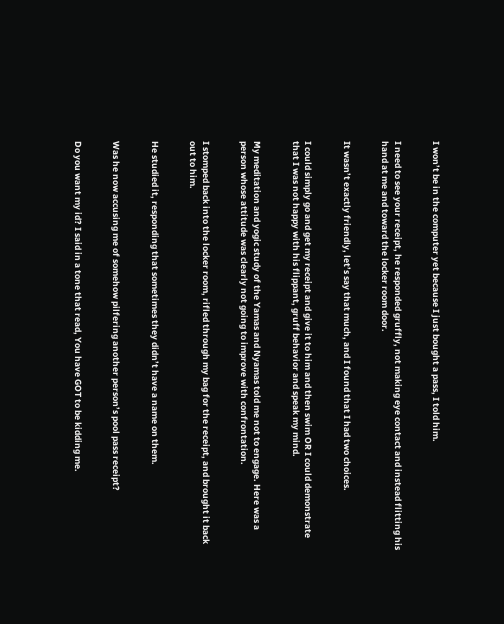I won’t be in the computer yet because I just bought a pass, I told him.


I need to see your receipt, he responded gruffly, not making eye contact and instead flitting his hand at me and toward the locker room door.


It wasn’t exactly friendly, let’s say that much, and I found that I had two choices.


I could simply go and get my receipt and give it to him and then swim OR I could demonstrate that I was not happy with his flippant, gruff behavior and speak my mind.


My meditation and yogic study of the Yamas and Nyamas told me not to engage. Here was a person whose attitude was clearly not going to improve with confrontation.


I stomped back into the locker room, rifled through my bag for the receipt, and brought it back out to him.


He studied it, responding that sometimes they didn’t have a name on them.


Was he now accusing me of somehow pilfering another person’s pool pass receipt?


Do you want my id? I said in a tone that read, You have GOT to be kidding me.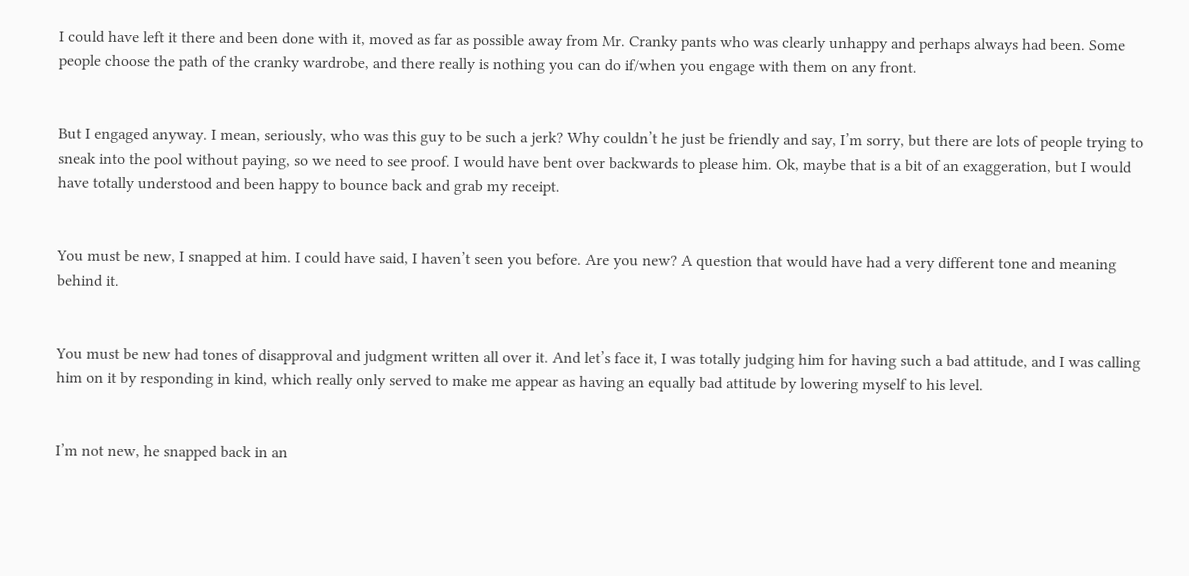I could have left it there and been done with it, moved as far as possible away from Mr. Cranky pants who was clearly unhappy and perhaps always had been. Some people choose the path of the cranky wardrobe, and there really is nothing you can do if/when you engage with them on any front.


But I engaged anyway. I mean, seriously, who was this guy to be such a jerk? Why couldn’t he just be friendly and say, I’m sorry, but there are lots of people trying to sneak into the pool without paying, so we need to see proof. I would have bent over backwards to please him. Ok, maybe that is a bit of an exaggeration, but I would have totally understood and been happy to bounce back and grab my receipt.


You must be new, I snapped at him. I could have said, I haven’t seen you before. Are you new? A question that would have had a very different tone and meaning behind it.


You must be new had tones of disapproval and judgment written all over it. And let’s face it, I was totally judging him for having such a bad attitude, and I was calling him on it by responding in kind, which really only served to make me appear as having an equally bad attitude by lowering myself to his level.


I’m not new, he snapped back in an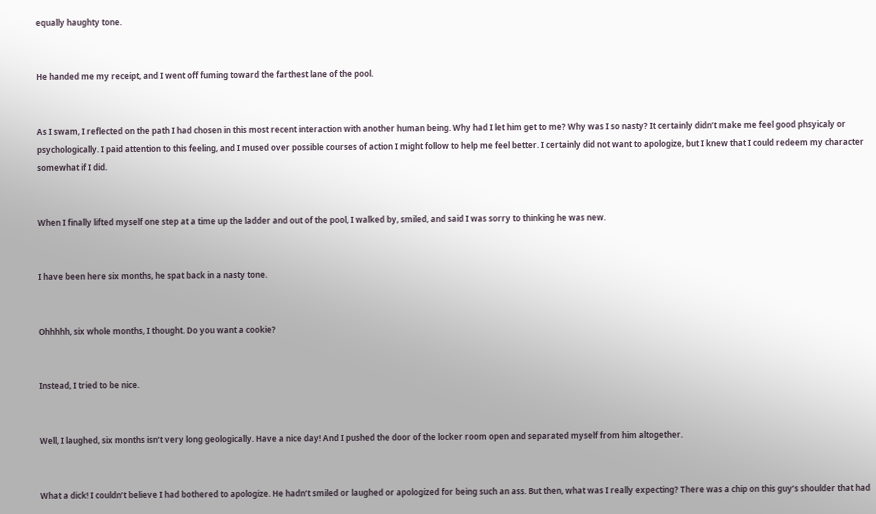equally haughty tone.


He handed me my receipt, and I went off fuming toward the farthest lane of the pool.


As I swam, I reflected on the path I had chosen in this most recent interaction with another human being. Why had I let him get to me? Why was I so nasty? It certainly didn’t make me feel good phsyicaly or psychologically. I paid attention to this feeling, and I mused over possible courses of action I might follow to help me feel better. I certainly did not want to apologize, but I knew that I could redeem my character somewhat if I did.


When I finally lifted myself one step at a time up the ladder and out of the pool, I walked by, smiled, and said I was sorry to thinking he was new.


I have been here six months, he spat back in a nasty tone.


Ohhhhh, six whole months, I thought. Do you want a cookie?


Instead, I tried to be nice.


Well, I laughed, six months isn’t very long geologically. Have a nice day! And I pushed the door of the locker room open and separated myself from him altogether.


What a dick! I couldn’t believe I had bothered to apologize. He hadn’t smiled or laughed or apologized for being such an ass. But then, what was I really expecting? There was a chip on this guy’s shoulder that had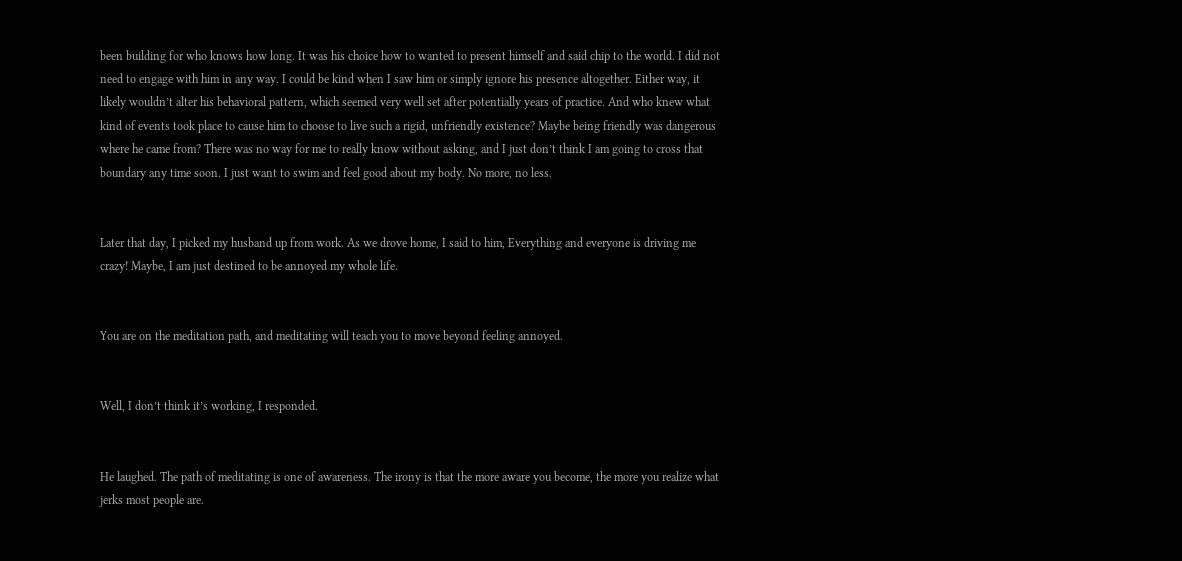been building for who knows how long. It was his choice how to wanted to present himself and said chip to the world. I did not need to engage with him in any way. I could be kind when I saw him or simply ignore his presence altogether. Either way, it likely wouldn’t alter his behavioral pattern, which seemed very well set after potentially years of practice. And who knew what kind of events took place to cause him to choose to live such a rigid, unfriendly existence? Maybe being friendly was dangerous where he came from? There was no way for me to really know without asking, and I just don’t think I am going to cross that boundary any time soon. I just want to swim and feel good about my body. No more, no less.


Later that day, I picked my husband up from work. As we drove home, I said to him, Everything and everyone is driving me crazy! Maybe, I am just destined to be annoyed my whole life.


You are on the meditation path, and meditating will teach you to move beyond feeling annoyed.


Well, I don’t think it’s working, I responded.


He laughed. The path of meditating is one of awareness. The irony is that the more aware you become, the more you realize what jerks most people are.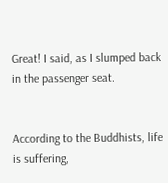Great! I said, as I slumped back in the passenger seat.


According to the Buddhists, life is suffering,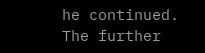he continued. The further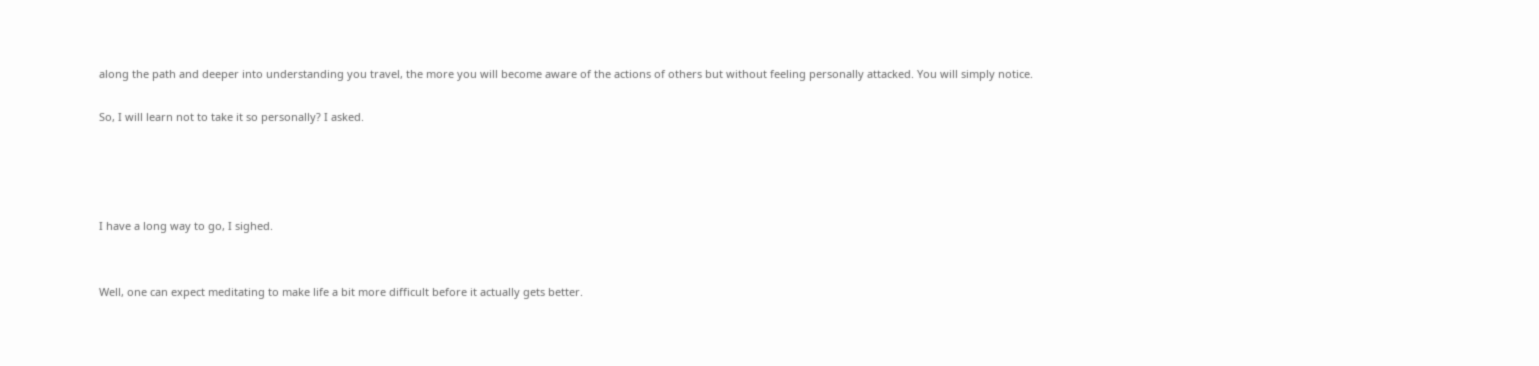along the path and deeper into understanding you travel, the more you will become aware of the actions of others but without feeling personally attacked. You will simply notice.

So, I will learn not to take it so personally? I asked.




I have a long way to go, I sighed.


Well, one can expect meditating to make life a bit more difficult before it actually gets better.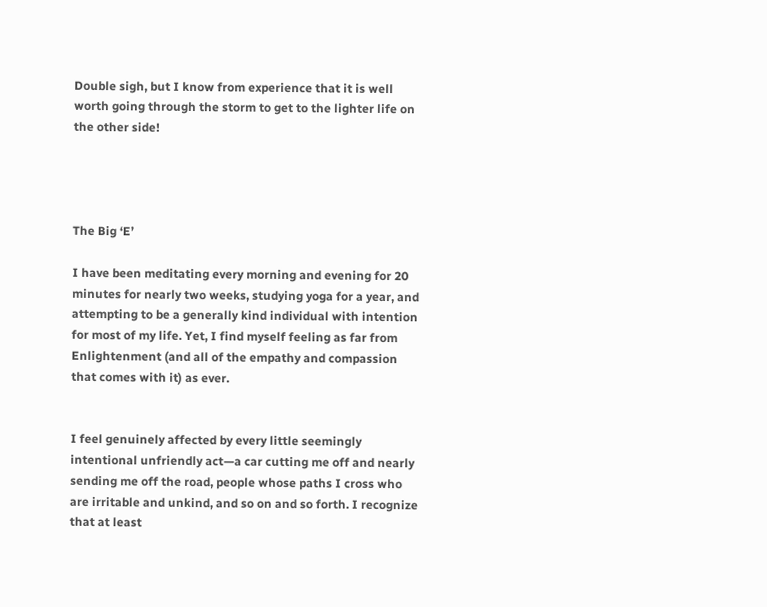Double sigh, but I know from experience that it is well worth going through the storm to get to the lighter life on the other side!




The Big ‘E’

I have been meditating every morning and evening for 20 minutes for nearly two weeks, studying yoga for a year, and attempting to be a generally kind individual with intention for most of my life. Yet, I find myself feeling as far from Enlightenment (and all of the empathy and compassion that comes with it) as ever.


I feel genuinely affected by every little seemingly intentional unfriendly act—a car cutting me off and nearly sending me off the road, people whose paths I cross who are irritable and unkind, and so on and so forth. I recognize that at least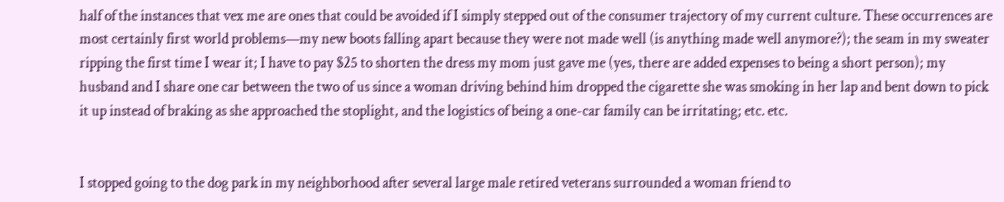half of the instances that vex me are ones that could be avoided if I simply stepped out of the consumer trajectory of my current culture. These occurrences are most certainly first world problems—my new boots falling apart because they were not made well (is anything made well anymore?); the seam in my sweater ripping the first time I wear it; I have to pay $25 to shorten the dress my mom just gave me (yes, there are added expenses to being a short person); my husband and I share one car between the two of us since a woman driving behind him dropped the cigarette she was smoking in her lap and bent down to pick it up instead of braking as she approached the stoplight, and the logistics of being a one-car family can be irritating; etc. etc.


I stopped going to the dog park in my neighborhood after several large male retired veterans surrounded a woman friend to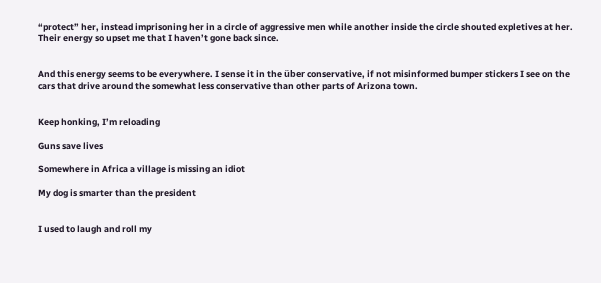“protect” her, instead imprisoning her in a circle of aggressive men while another inside the circle shouted expletives at her. Their energy so upset me that I haven’t gone back since.


And this energy seems to be everywhere. I sense it in the über conservative, if not misinformed bumper stickers I see on the cars that drive around the somewhat less conservative than other parts of Arizona town.


Keep honking, I’m reloading

Guns save lives

Somewhere in Africa a village is missing an idiot

My dog is smarter than the president


I used to laugh and roll my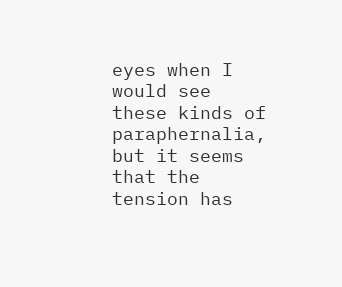eyes when I would see these kinds of paraphernalia, but it seems that the tension has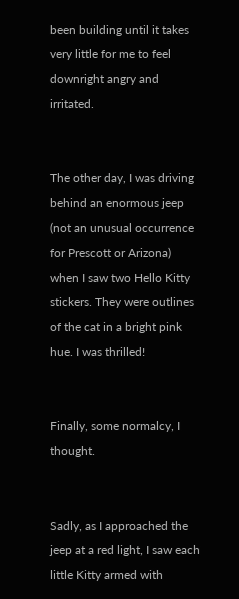been building until it takes very little for me to feel downright angry and irritated.


The other day, I was driving behind an enormous jeep (not an unusual occurrence for Prescott or Arizona) when I saw two Hello Kitty stickers. They were outlines of the cat in a bright pink hue. I was thrilled!


Finally, some normalcy, I thought.


Sadly, as I approached the jeep at a red light, I saw each little Kitty armed with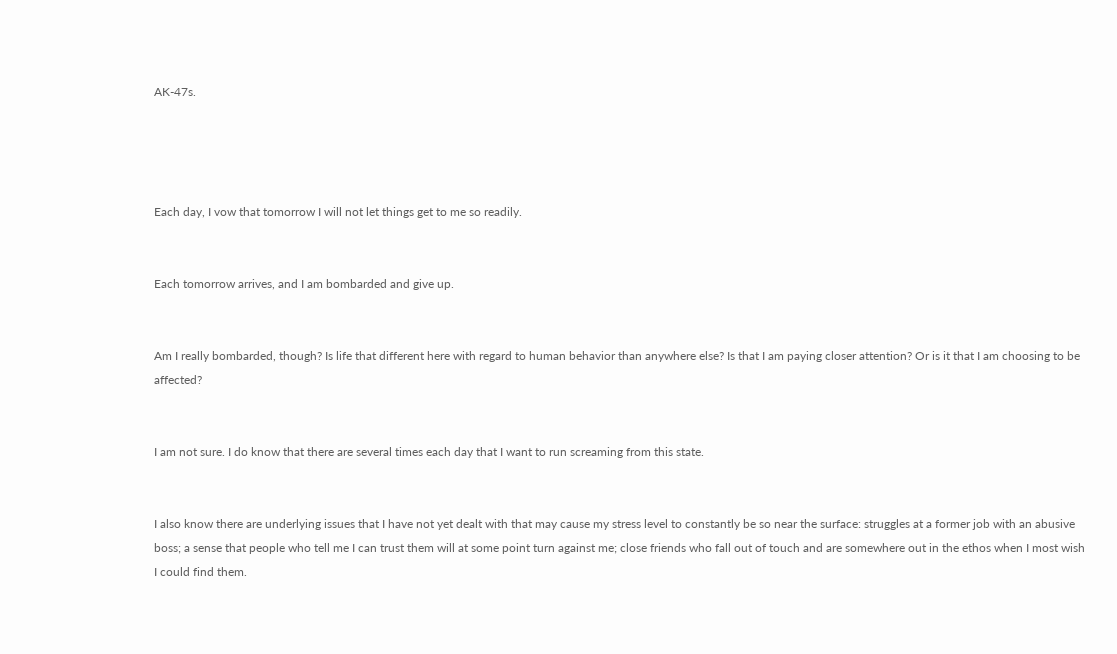AK-47s.




Each day, I vow that tomorrow I will not let things get to me so readily.


Each tomorrow arrives, and I am bombarded and give up.


Am I really bombarded, though? Is life that different here with regard to human behavior than anywhere else? Is that I am paying closer attention? Or is it that I am choosing to be affected?


I am not sure. I do know that there are several times each day that I want to run screaming from this state.


I also know there are underlying issues that I have not yet dealt with that may cause my stress level to constantly be so near the surface: struggles at a former job with an abusive boss; a sense that people who tell me I can trust them will at some point turn against me; close friends who fall out of touch and are somewhere out in the ethos when I most wish I could find them.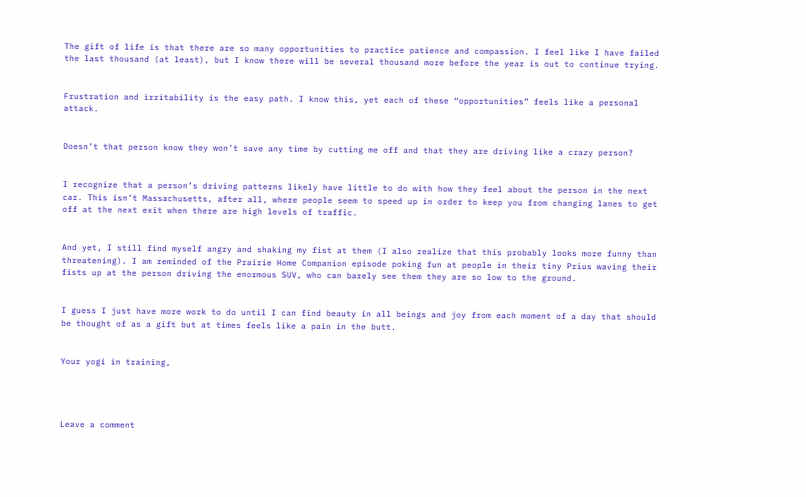The gift of life is that there are so many opportunities to practice patience and compassion. I feel like I have failed the last thousand (at least), but I know there will be several thousand more before the year is out to continue trying.


Frustration and irritability is the easy path. I know this, yet each of these “opportunities” feels like a personal attack.


Doesn’t that person know they won’t save any time by cutting me off and that they are driving like a crazy person?


I recognize that a person’s driving patterns likely have little to do with how they feel about the person in the next car. This isn’t Massachusetts, after all, where people seem to speed up in order to keep you from changing lanes to get off at the next exit when there are high levels of traffic.


And yet, I still find myself angry and shaking my fist at them (I also realize that this probably looks more funny than threatening). I am reminded of the Prairie Home Companion episode poking fun at people in their tiny Prius waving their fists up at the person driving the enormous SUV, who can barely see them they are so low to the ground.


I guess I just have more work to do until I can find beauty in all beings and joy from each moment of a day that should be thought of as a gift but at times feels like a pain in the butt.


Your yogi in training,




Leave a comment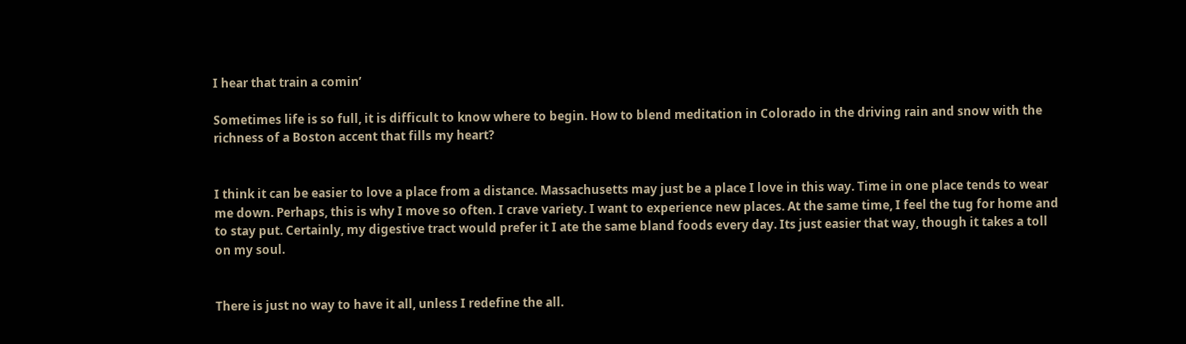I hear that train a comin’

Sometimes life is so full, it is difficult to know where to begin. How to blend meditation in Colorado in the driving rain and snow with the richness of a Boston accent that fills my heart?


I think it can be easier to love a place from a distance. Massachusetts may just be a place I love in this way. Time in one place tends to wear me down. Perhaps, this is why I move so often. I crave variety. I want to experience new places. At the same time, I feel the tug for home and to stay put. Certainly, my digestive tract would prefer it I ate the same bland foods every day. Its just easier that way, though it takes a toll on my soul.


There is just no way to have it all, unless I redefine the all.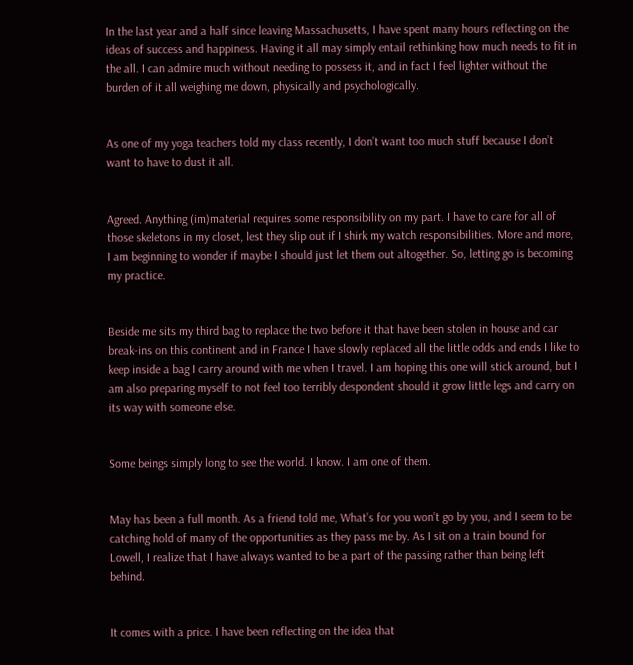In the last year and a half since leaving Massachusetts, I have spent many hours reflecting on the ideas of success and happiness. Having it all may simply entail rethinking how much needs to fit in the all. I can admire much without needing to possess it, and in fact I feel lighter without the burden of it all weighing me down, physically and psychologically.


As one of my yoga teachers told my class recently, I don’t want too much stuff because I don’t want to have to dust it all.


Agreed. Anything (im)material requires some responsibility on my part. I have to care for all of those skeletons in my closet, lest they slip out if I shirk my watch responsibilities. More and more, I am beginning to wonder if maybe I should just let them out altogether. So, letting go is becoming my practice.


Beside me sits my third bag to replace the two before it that have been stolen in house and car break-ins on this continent and in France I have slowly replaced all the little odds and ends I like to keep inside a bag I carry around with me when I travel. I am hoping this one will stick around, but I am also preparing myself to not feel too terribly despondent should it grow little legs and carry on its way with someone else.


Some beings simply long to see the world. I know. I am one of them.


May has been a full month. As a friend told me, What’s for you won’t go by you, and I seem to be catching hold of many of the opportunities as they pass me by. As I sit on a train bound for Lowell, I realize that I have always wanted to be a part of the passing rather than being left behind.


It comes with a price. I have been reflecting on the idea that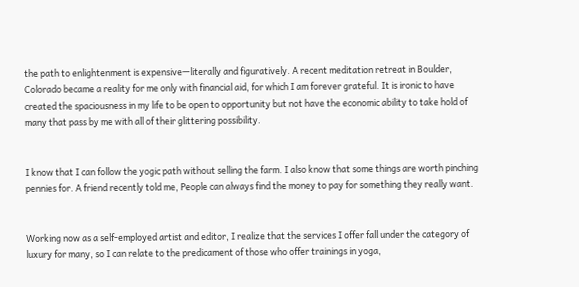the path to enlightenment is expensive—literally and figuratively. A recent meditation retreat in Boulder, Colorado became a reality for me only with financial aid, for which I am forever grateful. It is ironic to have created the spaciousness in my life to be open to opportunity but not have the economic ability to take hold of many that pass by me with all of their glittering possibility.


I know that I can follow the yogic path without selling the farm. I also know that some things are worth pinching pennies for. A friend recently told me, People can always find the money to pay for something they really want.


Working now as a self-employed artist and editor, I realize that the services I offer fall under the category of luxury for many, so I can relate to the predicament of those who offer trainings in yoga,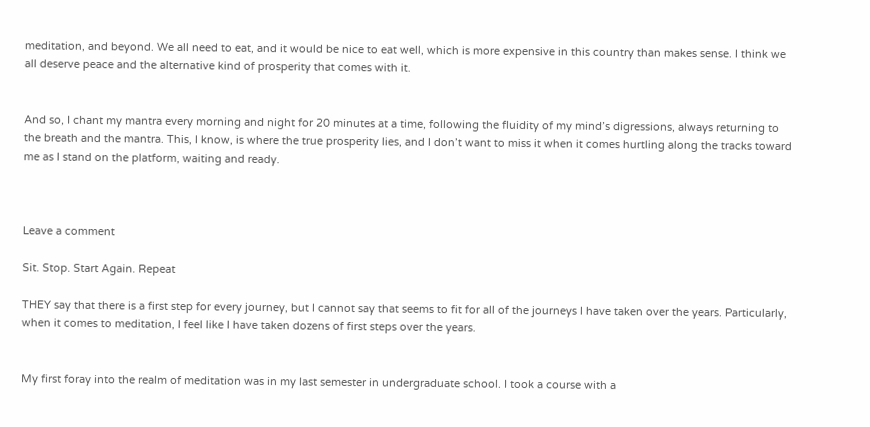meditation, and beyond. We all need to eat, and it would be nice to eat well, which is more expensive in this country than makes sense. I think we all deserve peace and the alternative kind of prosperity that comes with it.


And so, I chant my mantra every morning and night for 20 minutes at a time, following the fluidity of my mind’s digressions, always returning to the breath and the mantra. This, I know, is where the true prosperity lies, and I don’t want to miss it when it comes hurtling along the tracks toward me as I stand on the platform, waiting and ready.



Leave a comment

Sit. Stop. Start Again. Repeat

THEY say that there is a first step for every journey, but I cannot say that seems to fit for all of the journeys I have taken over the years. Particularly, when it comes to meditation, I feel like I have taken dozens of first steps over the years.


My first foray into the realm of meditation was in my last semester in undergraduate school. I took a course with a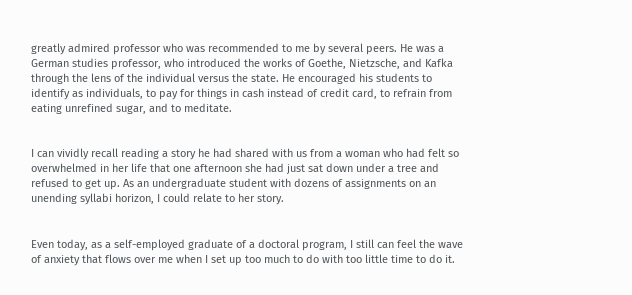greatly admired professor who was recommended to me by several peers. He was a German studies professor, who introduced the works of Goethe, Nietzsche, and Kafka through the lens of the individual versus the state. He encouraged his students to identify as individuals, to pay for things in cash instead of credit card, to refrain from eating unrefined sugar, and to meditate.


I can vividly recall reading a story he had shared with us from a woman who had felt so overwhelmed in her life that one afternoon she had just sat down under a tree and refused to get up. As an undergraduate student with dozens of assignments on an unending syllabi horizon, I could relate to her story.


Even today, as a self-employed graduate of a doctoral program, I still can feel the wave of anxiety that flows over me when I set up too much to do with too little time to do it.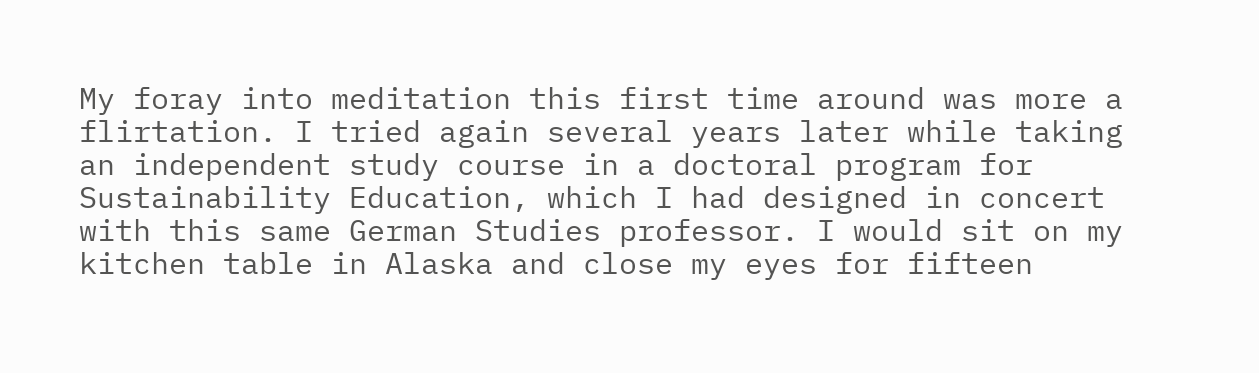My foray into meditation this first time around was more a flirtation. I tried again several years later while taking an independent study course in a doctoral program for Sustainability Education, which I had designed in concert with this same German Studies professor. I would sit on my kitchen table in Alaska and close my eyes for fifteen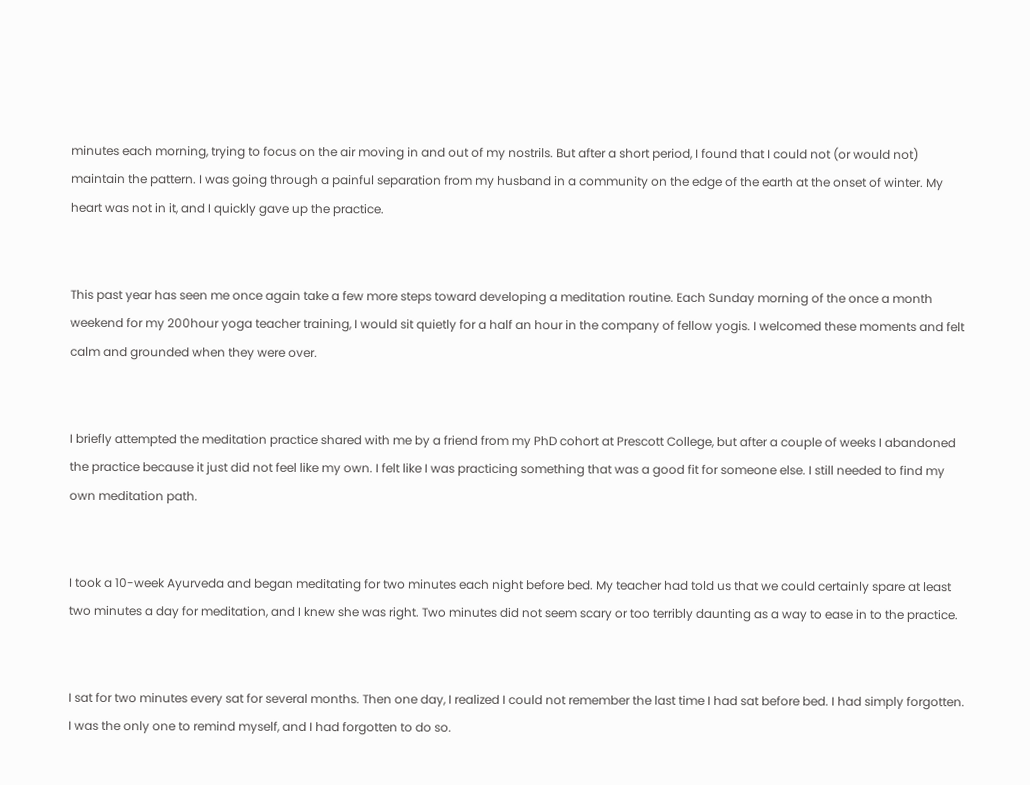minutes each morning, trying to focus on the air moving in and out of my nostrils. But after a short period, I found that I could not (or would not) maintain the pattern. I was going through a painful separation from my husband in a community on the edge of the earth at the onset of winter. My heart was not in it, and I quickly gave up the practice.


This past year has seen me once again take a few more steps toward developing a meditation routine. Each Sunday morning of the once a month weekend for my 200hour yoga teacher training, I would sit quietly for a half an hour in the company of fellow yogis. I welcomed these moments and felt calm and grounded when they were over.


I briefly attempted the meditation practice shared with me by a friend from my PhD cohort at Prescott College, but after a couple of weeks I abandoned the practice because it just did not feel like my own. I felt like I was practicing something that was a good fit for someone else. I still needed to find my own meditation path.


I took a 10-week Ayurveda and began meditating for two minutes each night before bed. My teacher had told us that we could certainly spare at least two minutes a day for meditation, and I knew she was right. Two minutes did not seem scary or too terribly daunting as a way to ease in to the practice.


I sat for two minutes every sat for several months. Then one day, I realized I could not remember the last time I had sat before bed. I had simply forgotten. I was the only one to remind myself, and I had forgotten to do so.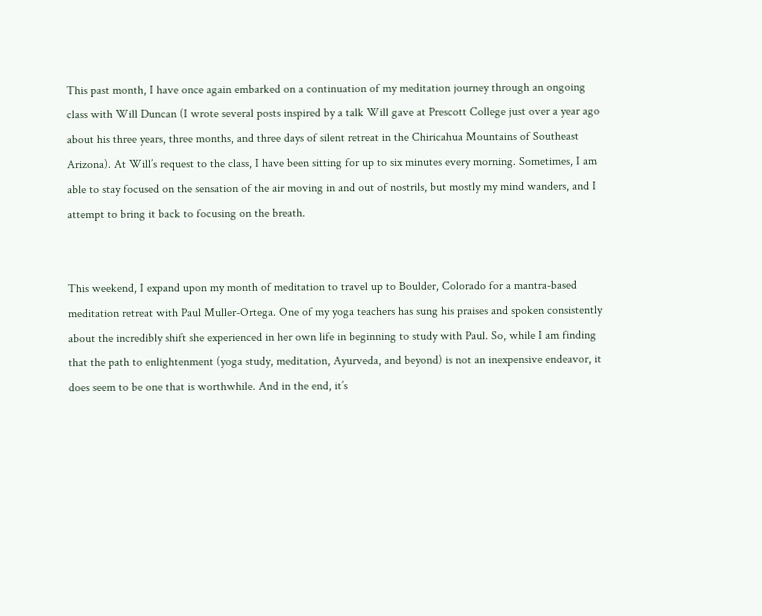This past month, I have once again embarked on a continuation of my meditation journey through an ongoing class with Will Duncan (I wrote several posts inspired by a talk Will gave at Prescott College just over a year ago about his three years, three months, and three days of silent retreat in the Chiricahua Mountains of Southeast Arizona). At Will’s request to the class, I have been sitting for up to six minutes every morning. Sometimes, I am able to stay focused on the sensation of the air moving in and out of nostrils, but mostly my mind wanders, and I attempt to bring it back to focusing on the breath.


This weekend, I expand upon my month of meditation to travel up to Boulder, Colorado for a mantra-based meditation retreat with Paul Muller-Ortega. One of my yoga teachers has sung his praises and spoken consistently about the incredibly shift she experienced in her own life in beginning to study with Paul. So, while I am finding that the path to enlightenment (yoga study, meditation, Ayurveda, and beyond) is not an inexpensive endeavor, it does seem to be one that is worthwhile. And in the end, it’s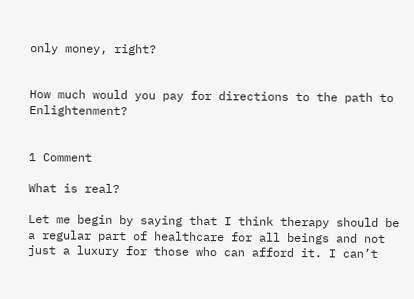only money, right?


How much would you pay for directions to the path to Enlightenment?


1 Comment

What is real?

Let me begin by saying that I think therapy should be a regular part of healthcare for all beings and not just a luxury for those who can afford it. I can’t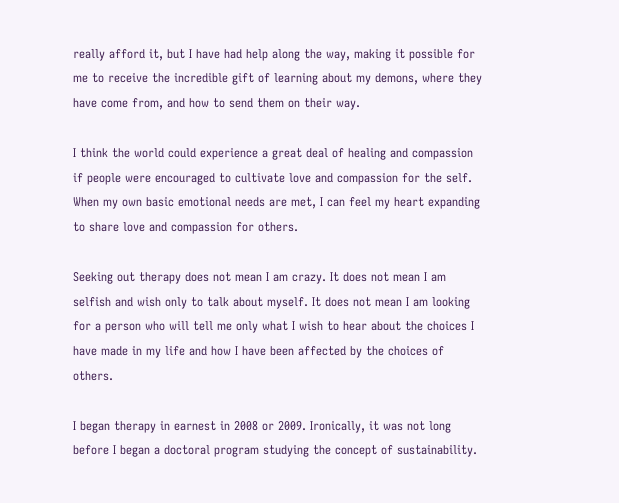really afford it, but I have had help along the way, making it possible for me to receive the incredible gift of learning about my demons, where they have come from, and how to send them on their way.

I think the world could experience a great deal of healing and compassion if people were encouraged to cultivate love and compassion for the self. When my own basic emotional needs are met, I can feel my heart expanding to share love and compassion for others.

Seeking out therapy does not mean I am crazy. It does not mean I am selfish and wish only to talk about myself. It does not mean I am looking for a person who will tell me only what I wish to hear about the choices I have made in my life and how I have been affected by the choices of others.

I began therapy in earnest in 2008 or 2009. Ironically, it was not long before I began a doctoral program studying the concept of sustainability.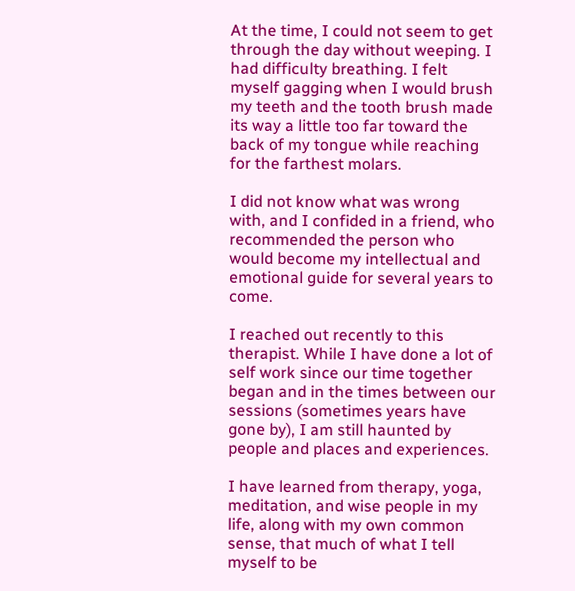At the time, I could not seem to get through the day without weeping. I had difficulty breathing. I felt myself gagging when I would brush my teeth and the tooth brush made its way a little too far toward the back of my tongue while reaching for the farthest molars.

I did not know what was wrong with, and I confided in a friend, who recommended the person who would become my intellectual and emotional guide for several years to come.

I reached out recently to this therapist. While I have done a lot of self work since our time together began and in the times between our sessions (sometimes years have gone by), I am still haunted by people and places and experiences.

I have learned from therapy, yoga, meditation, and wise people in my life, along with my own common sense, that much of what I tell myself to be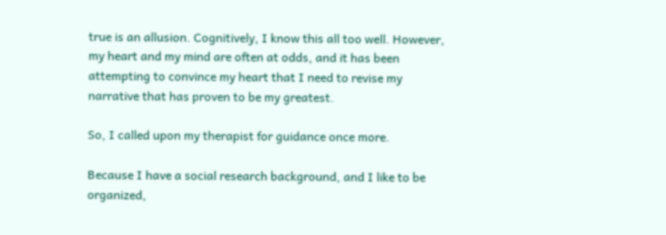true is an allusion. Cognitively, I know this all too well. However, my heart and my mind are often at odds, and it has been attempting to convince my heart that I need to revise my narrative that has proven to be my greatest.

So, I called upon my therapist for guidance once more.

Because I have a social research background, and I like to be organized,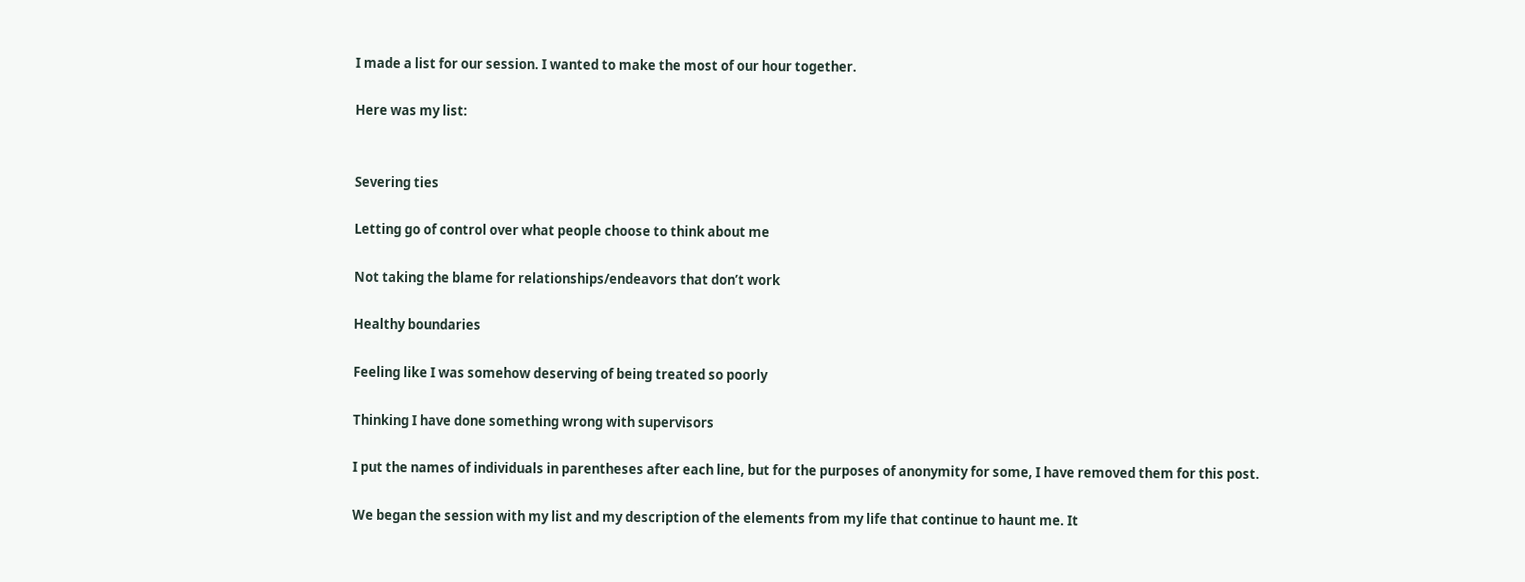I made a list for our session. I wanted to make the most of our hour together.

Here was my list:


Severing ties

Letting go of control over what people choose to think about me

Not taking the blame for relationships/endeavors that don’t work

Healthy boundaries

Feeling like I was somehow deserving of being treated so poorly

Thinking I have done something wrong with supervisors

I put the names of individuals in parentheses after each line, but for the purposes of anonymity for some, I have removed them for this post.

We began the session with my list and my description of the elements from my life that continue to haunt me. It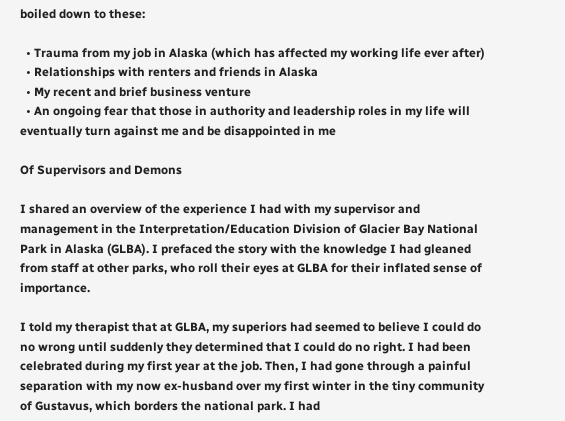boiled down to these:

  • Trauma from my job in Alaska (which has affected my working life ever after)
  • Relationships with renters and friends in Alaska
  • My recent and brief business venture
  • An ongoing fear that those in authority and leadership roles in my life will eventually turn against me and be disappointed in me

Of Supervisors and Demons

I shared an overview of the experience I had with my supervisor and management in the Interpretation/Education Division of Glacier Bay National Park in Alaska (GLBA). I prefaced the story with the knowledge I had gleaned from staff at other parks, who roll their eyes at GLBA for their inflated sense of importance.

I told my therapist that at GLBA, my superiors had seemed to believe I could do no wrong until suddenly they determined that I could do no right. I had been celebrated during my first year at the job. Then, I had gone through a painful separation with my now ex-husband over my first winter in the tiny community of Gustavus, which borders the national park. I had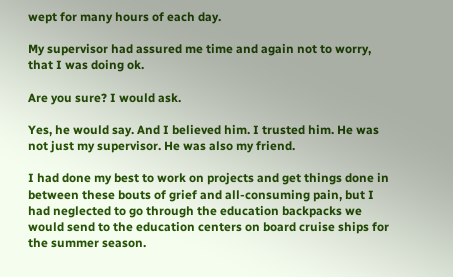wept for many hours of each day.

My supervisor had assured me time and again not to worry, that I was doing ok.

Are you sure? I would ask.

Yes, he would say. And I believed him. I trusted him. He was not just my supervisor. He was also my friend.

I had done my best to work on projects and get things done in between these bouts of grief and all-consuming pain, but I had neglected to go through the education backpacks we would send to the education centers on board cruise ships for the summer season.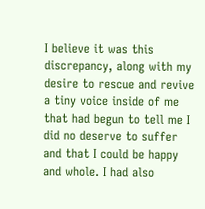I believe it was this discrepancy, along with my desire to rescue and revive a tiny voice inside of me that had begun to tell me I did no deserve to suffer and that I could be happy and whole. I had also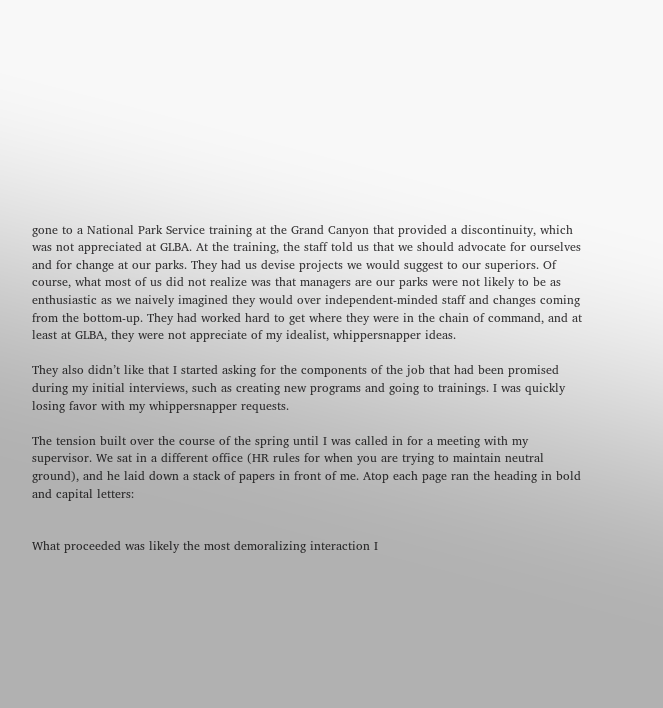gone to a National Park Service training at the Grand Canyon that provided a discontinuity, which was not appreciated at GLBA. At the training, the staff told us that we should advocate for ourselves and for change at our parks. They had us devise projects we would suggest to our superiors. Of course, what most of us did not realize was that managers are our parks were not likely to be as enthusiastic as we naively imagined they would over independent-minded staff and changes coming from the bottom-up. They had worked hard to get where they were in the chain of command, and at least at GLBA, they were not appreciate of my idealist, whippersnapper ideas.

They also didn’t like that I started asking for the components of the job that had been promised during my initial interviews, such as creating new programs and going to trainings. I was quickly losing favor with my whippersnapper requests.

The tension built over the course of the spring until I was called in for a meeting with my supervisor. We sat in a different office (HR rules for when you are trying to maintain neutral ground), and he laid down a stack of papers in front of me. Atop each page ran the heading in bold and capital letters:


What proceeded was likely the most demoralizing interaction I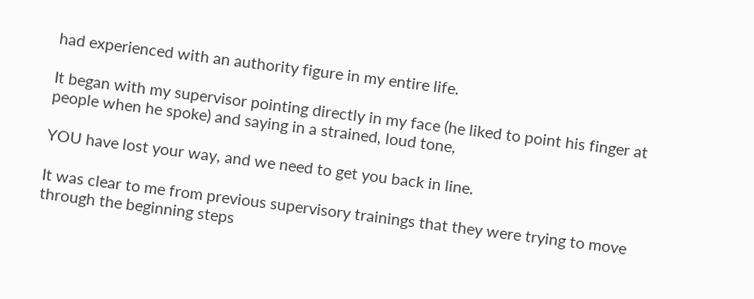had experienced with an authority figure in my entire life.

It began with my supervisor pointing directly in my face (he liked to point his finger at people when he spoke) and saying in a strained, loud tone,

YOU have lost your way, and we need to get you back in line.

It was clear to me from previous supervisory trainings that they were trying to move through the beginning steps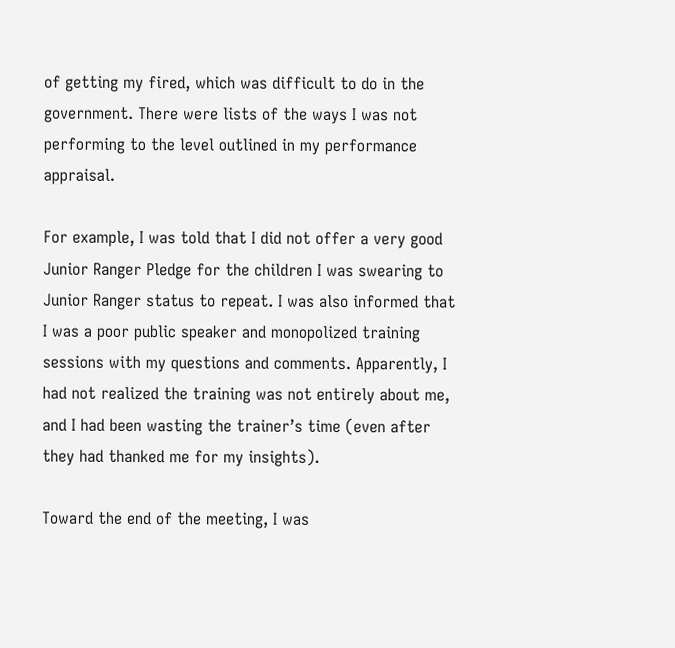of getting my fired, which was difficult to do in the government. There were lists of the ways I was not performing to the level outlined in my performance appraisal.

For example, I was told that I did not offer a very good Junior Ranger Pledge for the children I was swearing to Junior Ranger status to repeat. I was also informed that I was a poor public speaker and monopolized training sessions with my questions and comments. Apparently, I had not realized the training was not entirely about me, and I had been wasting the trainer’s time (even after they had thanked me for my insights).

Toward the end of the meeting, I was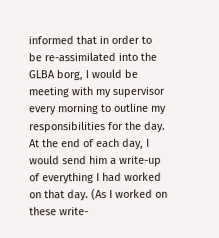informed that in order to be re-assimilated into the GLBA borg, I would be meeting with my supervisor every morning to outline my responsibilities for the day. At the end of each day, I would send him a write-up of everything I had worked on that day. (As I worked on these write-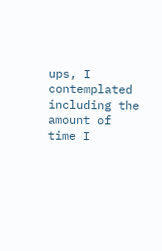ups, I contemplated including the amount of time I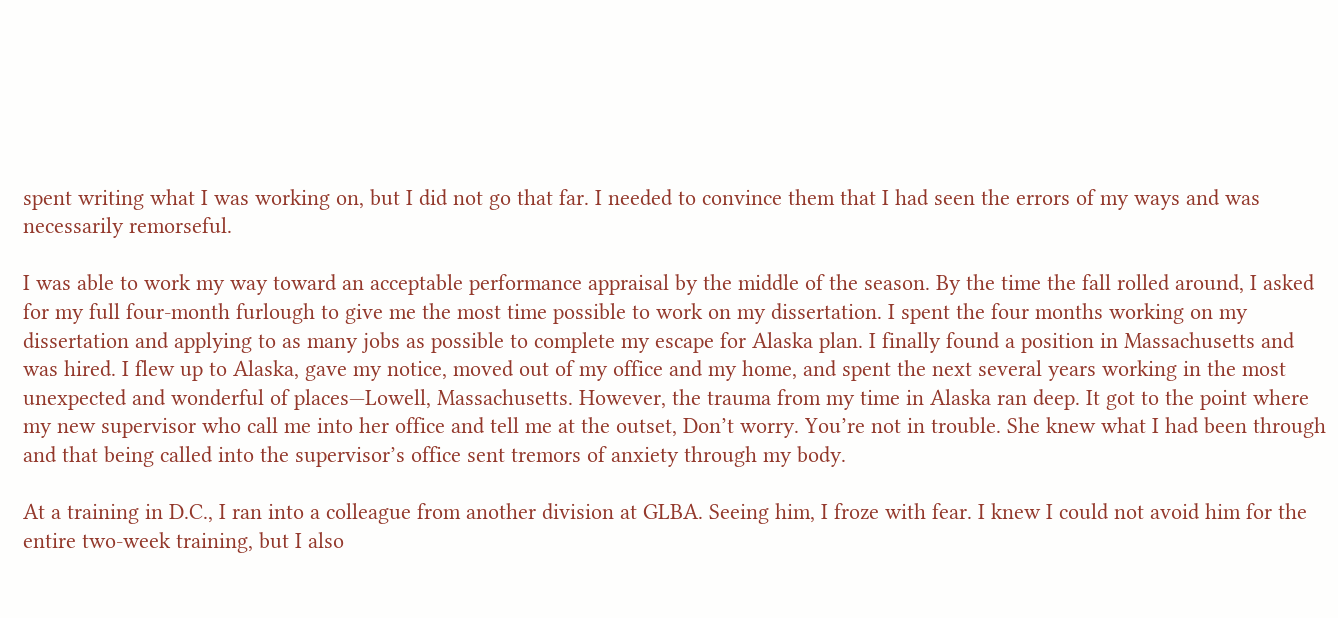spent writing what I was working on, but I did not go that far. I needed to convince them that I had seen the errors of my ways and was necessarily remorseful.

I was able to work my way toward an acceptable performance appraisal by the middle of the season. By the time the fall rolled around, I asked for my full four-month furlough to give me the most time possible to work on my dissertation. I spent the four months working on my dissertation and applying to as many jobs as possible to complete my escape for Alaska plan. I finally found a position in Massachusetts and was hired. I flew up to Alaska, gave my notice, moved out of my office and my home, and spent the next several years working in the most unexpected and wonderful of places—Lowell, Massachusetts. However, the trauma from my time in Alaska ran deep. It got to the point where my new supervisor who call me into her office and tell me at the outset, Don’t worry. You’re not in trouble. She knew what I had been through and that being called into the supervisor’s office sent tremors of anxiety through my body.

At a training in D.C., I ran into a colleague from another division at GLBA. Seeing him, I froze with fear. I knew I could not avoid him for the entire two-week training, but I also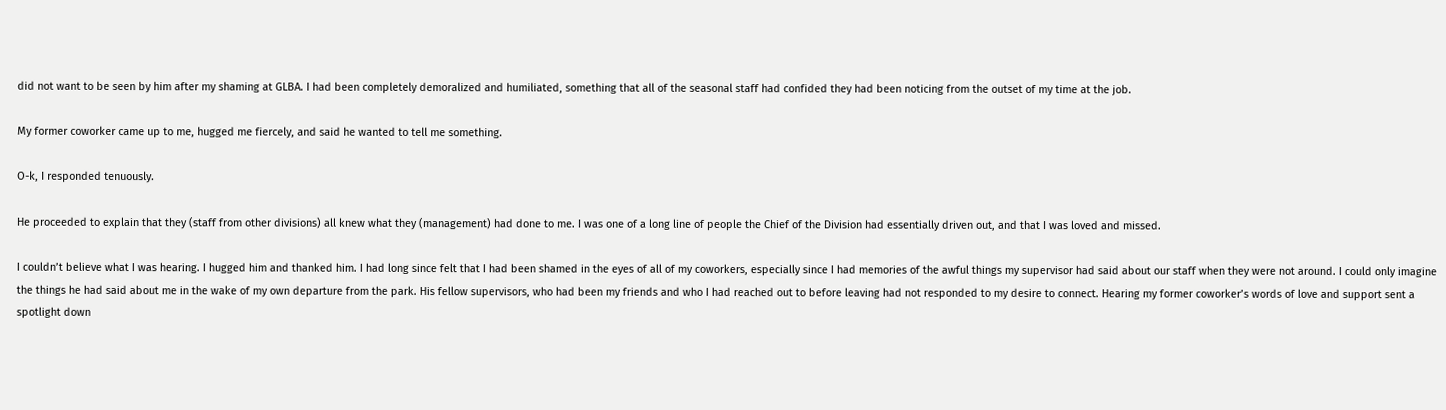did not want to be seen by him after my shaming at GLBA. I had been completely demoralized and humiliated, something that all of the seasonal staff had confided they had been noticing from the outset of my time at the job.

My former coworker came up to me, hugged me fiercely, and said he wanted to tell me something.

O-k, I responded tenuously.

He proceeded to explain that they (staff from other divisions) all knew what they (management) had done to me. I was one of a long line of people the Chief of the Division had essentially driven out, and that I was loved and missed.

I couldn’t believe what I was hearing. I hugged him and thanked him. I had long since felt that I had been shamed in the eyes of all of my coworkers, especially since I had memories of the awful things my supervisor had said about our staff when they were not around. I could only imagine the things he had said about me in the wake of my own departure from the park. His fellow supervisors, who had been my friends and who I had reached out to before leaving had not responded to my desire to connect. Hearing my former coworker’s words of love and support sent a spotlight down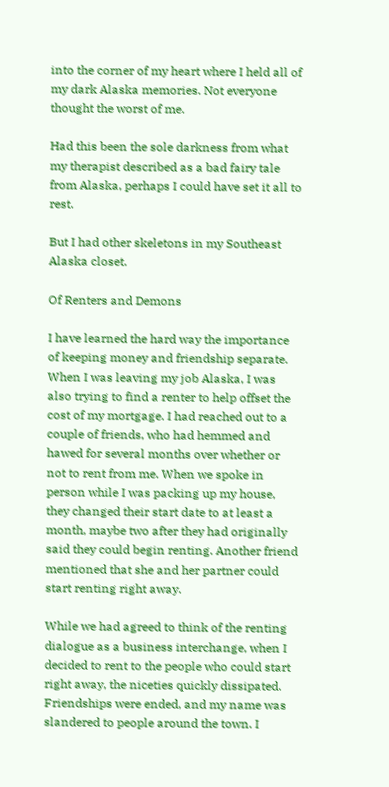into the corner of my heart where I held all of my dark Alaska memories. Not everyone thought the worst of me.

Had this been the sole darkness from what my therapist described as a bad fairy tale from Alaska, perhaps I could have set it all to rest.

But I had other skeletons in my Southeast Alaska closet.

Of Renters and Demons

I have learned the hard way the importance of keeping money and friendship separate. When I was leaving my job Alaska, I was also trying to find a renter to help offset the cost of my mortgage. I had reached out to a couple of friends, who had hemmed and hawed for several months over whether or not to rent from me. When we spoke in person while I was packing up my house, they changed their start date to at least a month, maybe two after they had originally said they could begin renting. Another friend mentioned that she and her partner could start renting right away.

While we had agreed to think of the renting dialogue as a business interchange, when I decided to rent to the people who could start right away, the niceties quickly dissipated. Friendships were ended, and my name was slandered to people around the town. I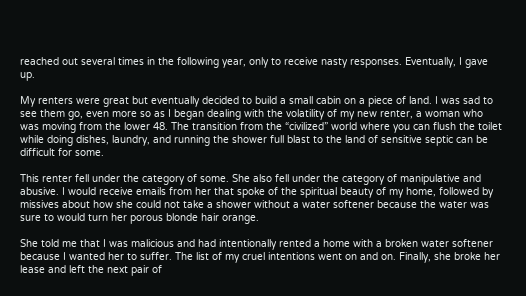reached out several times in the following year, only to receive nasty responses. Eventually, I gave up.

My renters were great but eventually decided to build a small cabin on a piece of land. I was sad to see them go, even more so as I began dealing with the volatility of my new renter, a woman who was moving from the lower 48. The transition from the “civilized” world where you can flush the toilet while doing dishes, laundry, and running the shower full blast to the land of sensitive septic can be difficult for some.

This renter fell under the category of some. She also fell under the category of manipulative and abusive. I would receive emails from her that spoke of the spiritual beauty of my home, followed by missives about how she could not take a shower without a water softener because the water was sure to would turn her porous blonde hair orange.

She told me that I was malicious and had intentionally rented a home with a broken water softener because I wanted her to suffer. The list of my cruel intentions went on and on. Finally, she broke her lease and left the next pair of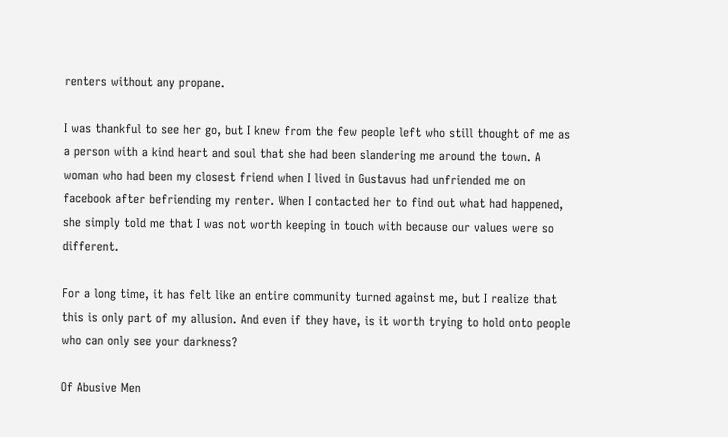renters without any propane.

I was thankful to see her go, but I knew from the few people left who still thought of me as a person with a kind heart and soul that she had been slandering me around the town. A woman who had been my closest friend when I lived in Gustavus had unfriended me on facebook after befriending my renter. When I contacted her to find out what had happened, she simply told me that I was not worth keeping in touch with because our values were so different.

For a long time, it has felt like an entire community turned against me, but I realize that this is only part of my allusion. And even if they have, is it worth trying to hold onto people who can only see your darkness?

Of Abusive Men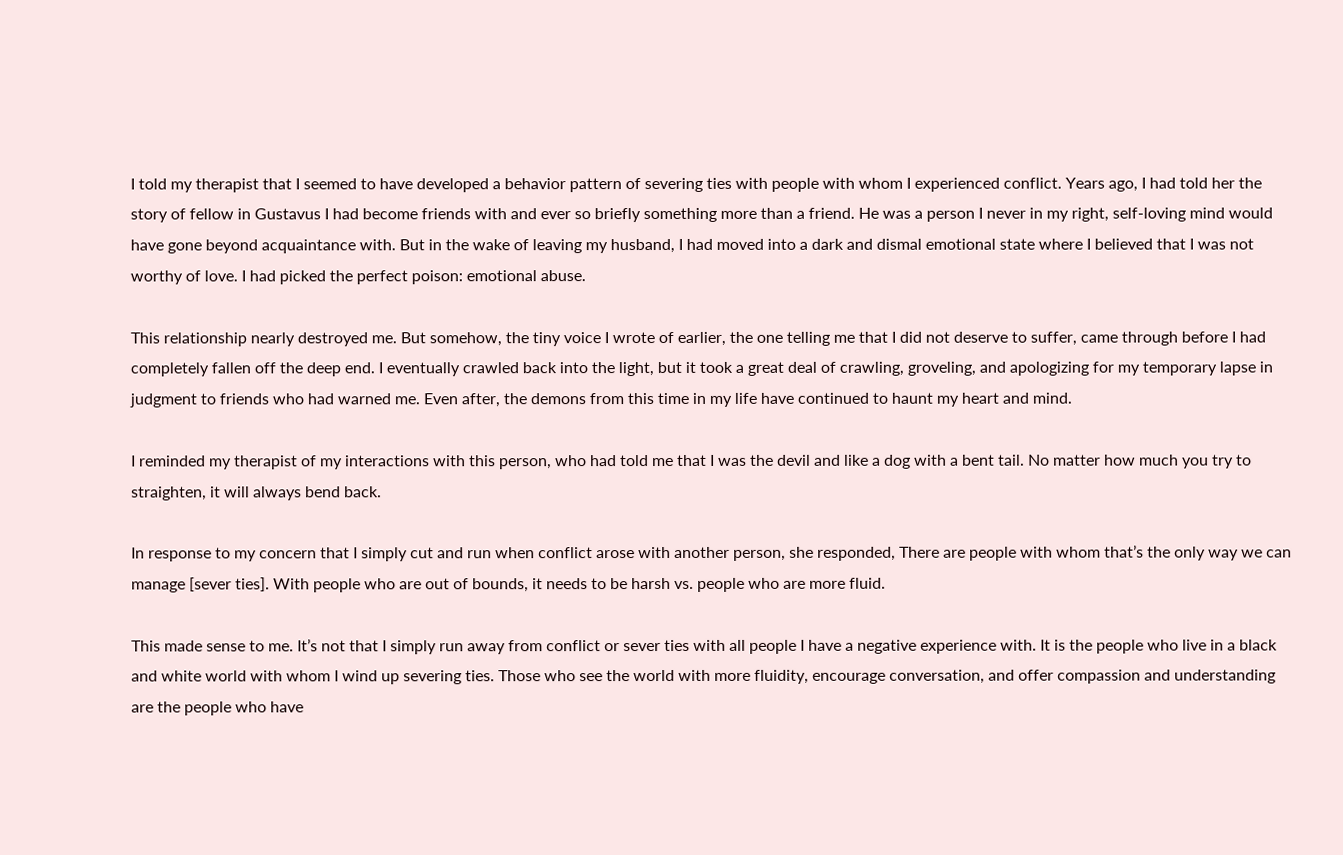I told my therapist that I seemed to have developed a behavior pattern of severing ties with people with whom I experienced conflict. Years ago, I had told her the story of fellow in Gustavus I had become friends with and ever so briefly something more than a friend. He was a person I never in my right, self-loving mind would have gone beyond acquaintance with. But in the wake of leaving my husband, I had moved into a dark and dismal emotional state where I believed that I was not worthy of love. I had picked the perfect poison: emotional abuse.

This relationship nearly destroyed me. But somehow, the tiny voice I wrote of earlier, the one telling me that I did not deserve to suffer, came through before I had completely fallen off the deep end. I eventually crawled back into the light, but it took a great deal of crawling, groveling, and apologizing for my temporary lapse in judgment to friends who had warned me. Even after, the demons from this time in my life have continued to haunt my heart and mind.

I reminded my therapist of my interactions with this person, who had told me that I was the devil and like a dog with a bent tail. No matter how much you try to straighten, it will always bend back.

In response to my concern that I simply cut and run when conflict arose with another person, she responded, There are people with whom that’s the only way we can manage [sever ties]. With people who are out of bounds, it needs to be harsh vs. people who are more fluid.

This made sense to me. It’s not that I simply run away from conflict or sever ties with all people I have a negative experience with. It is the people who live in a black and white world with whom I wind up severing ties. Those who see the world with more fluidity, encourage conversation, and offer compassion and understanding are the people who have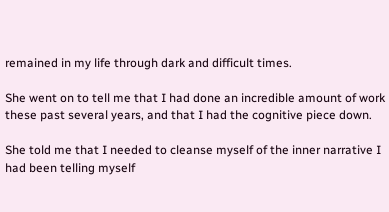remained in my life through dark and difficult times.

She went on to tell me that I had done an incredible amount of work these past several years, and that I had the cognitive piece down.

She told me that I needed to cleanse myself of the inner narrative I had been telling myself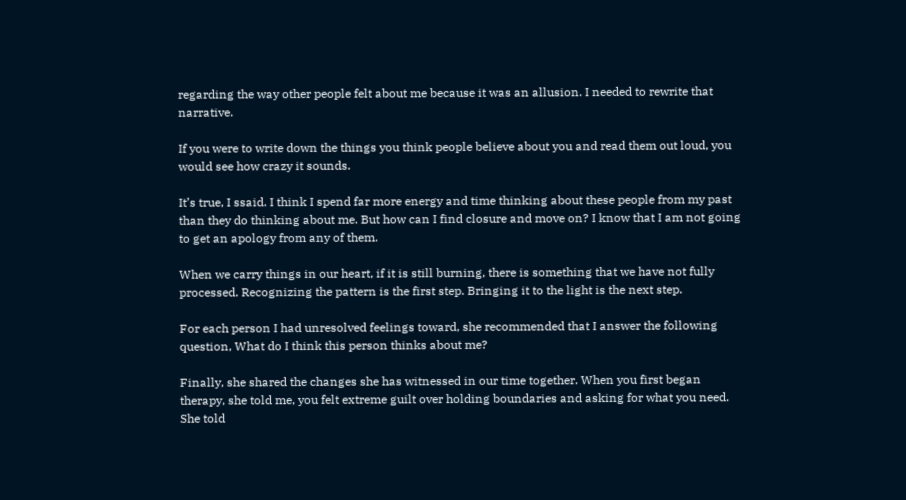regarding the way other people felt about me because it was an allusion. I needed to rewrite that narrative.

If you were to write down the things you think people believe about you and read them out loud, you would see how crazy it sounds.

It’s true, I ssaid. I think I spend far more energy and time thinking about these people from my past than they do thinking about me. But how can I find closure and move on? I know that I am not going to get an apology from any of them.

When we carry things in our heart, if it is still burning, there is something that we have not fully processed. Recognizing the pattern is the first step. Bringing it to the light is the next step.

For each person I had unresolved feelings toward, she recommended that I answer the following question, What do I think this person thinks about me?

Finally, she shared the changes she has witnessed in our time together. When you first began therapy, she told me, you felt extreme guilt over holding boundaries and asking for what you need. She told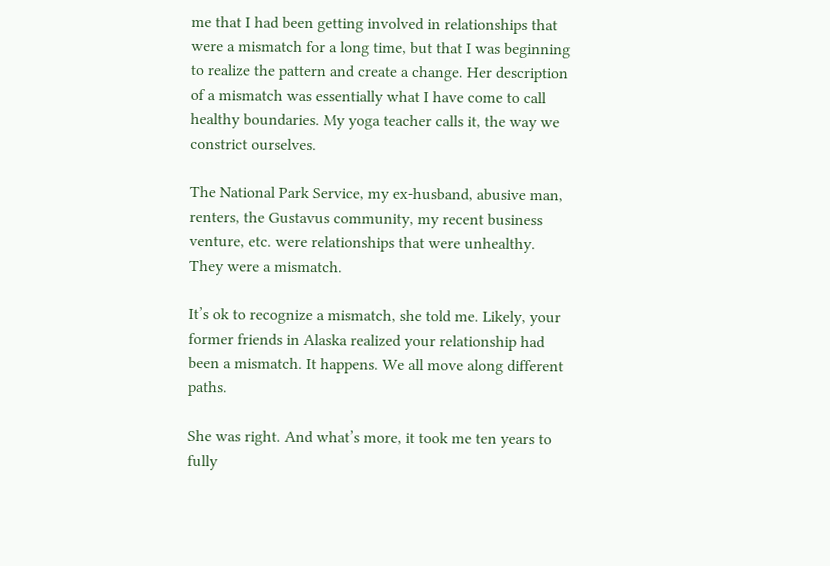me that I had been getting involved in relationships that were a mismatch for a long time, but that I was beginning to realize the pattern and create a change. Her description of a mismatch was essentially what I have come to call healthy boundaries. My yoga teacher calls it, the way we constrict ourselves.

The National Park Service, my ex-husband, abusive man, renters, the Gustavus community, my recent business venture, etc. were relationships that were unhealthy. They were a mismatch.

It’s ok to recognize a mismatch, she told me. Likely, your former friends in Alaska realized your relationship had been a mismatch. It happens. We all move along different paths.

She was right. And what’s more, it took me ten years to fully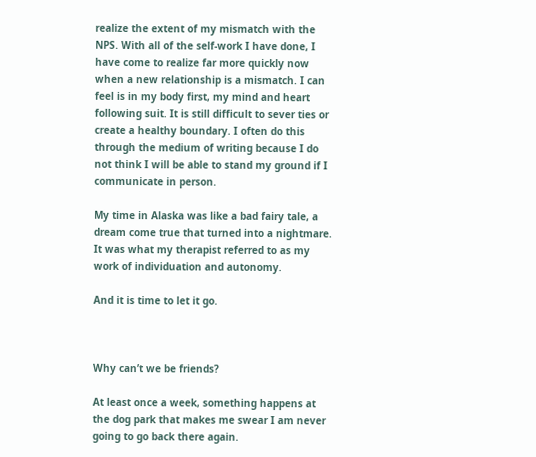realize the extent of my mismatch with the NPS. With all of the self-work I have done, I have come to realize far more quickly now when a new relationship is a mismatch. I can feel is in my body first, my mind and heart following suit. It is still difficult to sever ties or create a healthy boundary. I often do this through the medium of writing because I do not think I will be able to stand my ground if I communicate in person.

My time in Alaska was like a bad fairy tale, a dream come true that turned into a nightmare. It was what my therapist referred to as my work of individuation and autonomy.

And it is time to let it go.



Why can’t we be friends?

At least once a week, something happens at the dog park that makes me swear I am never going to go back there again.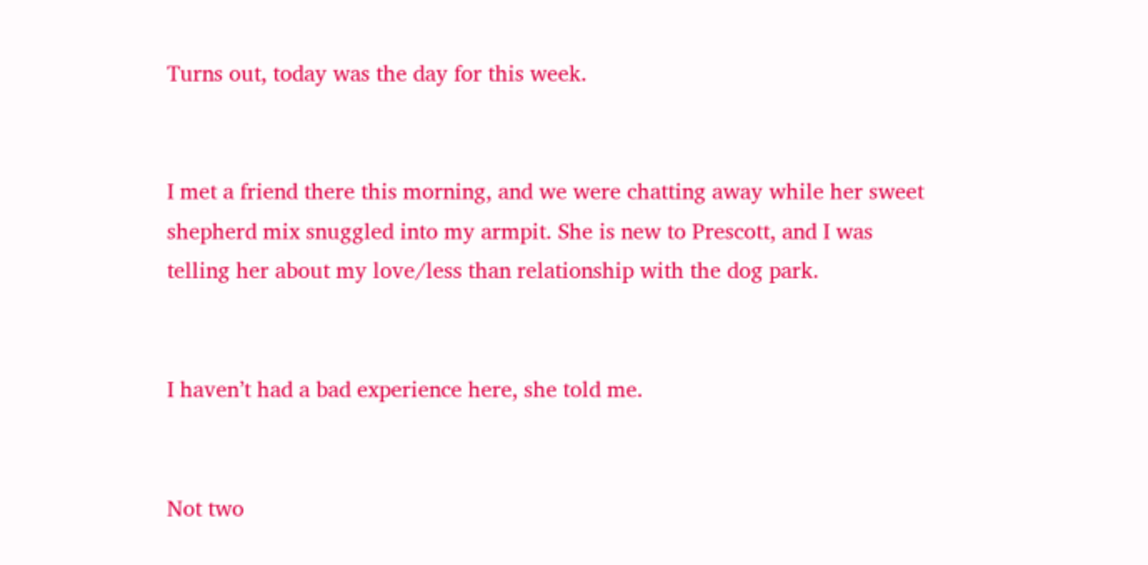Turns out, today was the day for this week.


I met a friend there this morning, and we were chatting away while her sweet shepherd mix snuggled into my armpit. She is new to Prescott, and I was telling her about my love/less than relationship with the dog park.


I haven’t had a bad experience here, she told me.


Not two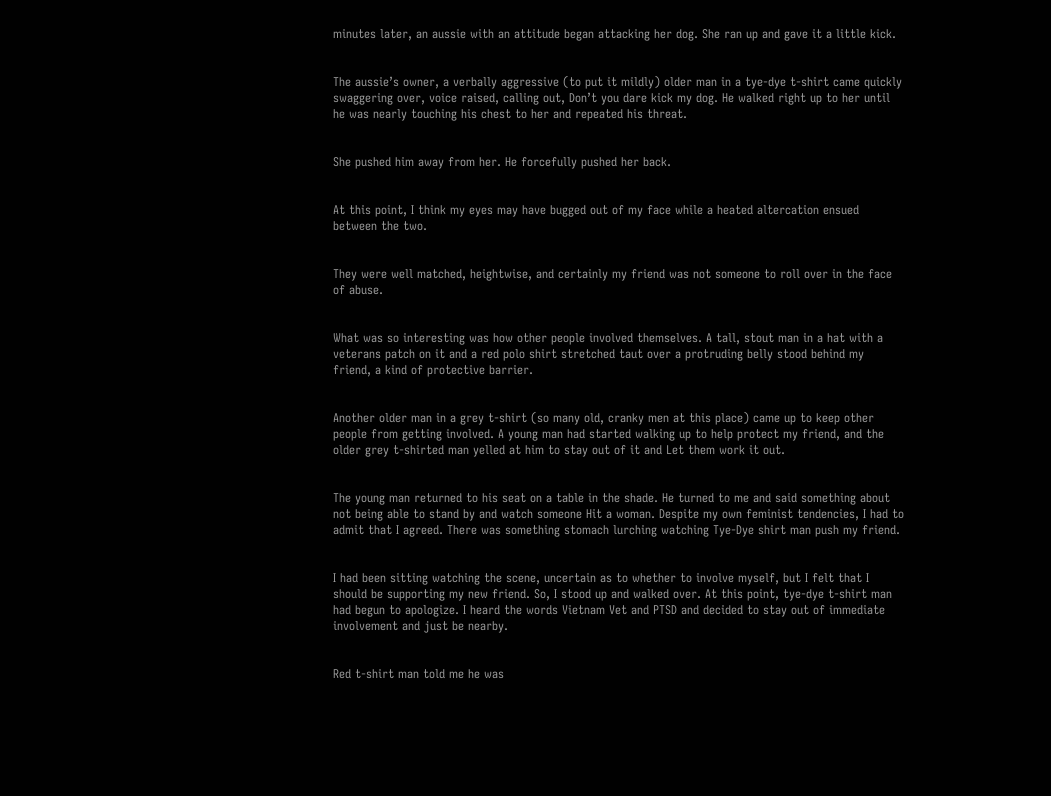minutes later, an aussie with an attitude began attacking her dog. She ran up and gave it a little kick.


The aussie’s owner, a verbally aggressive (to put it mildly) older man in a tye-dye t-shirt came quickly swaggering over, voice raised, calling out, Don’t you dare kick my dog. He walked right up to her until he was nearly touching his chest to her and repeated his threat.


She pushed him away from her. He forcefully pushed her back.


At this point, I think my eyes may have bugged out of my face while a heated altercation ensued between the two.


They were well matched, heightwise, and certainly my friend was not someone to roll over in the face of abuse.


What was so interesting was how other people involved themselves. A tall, stout man in a hat with a veterans patch on it and a red polo shirt stretched taut over a protruding belly stood behind my friend, a kind of protective barrier.


Another older man in a grey t-shirt (so many old, cranky men at this place) came up to keep other people from getting involved. A young man had started walking up to help protect my friend, and the older grey t-shirted man yelled at him to stay out of it and Let them work it out.


The young man returned to his seat on a table in the shade. He turned to me and said something about not being able to stand by and watch someone Hit a woman. Despite my own feminist tendencies, I had to admit that I agreed. There was something stomach lurching watching Tye-Dye shirt man push my friend.


I had been sitting watching the scene, uncertain as to whether to involve myself, but I felt that I should be supporting my new friend. So, I stood up and walked over. At this point, tye-dye t-shirt man had begun to apologize. I heard the words Vietnam Vet and PTSD and decided to stay out of immediate involvement and just be nearby.


Red t-shirt man told me he was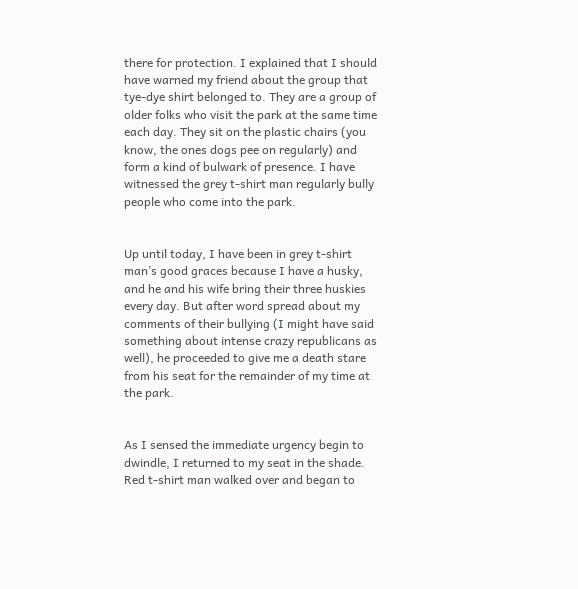there for protection. I explained that I should have warned my friend about the group that tye-dye shirt belonged to. They are a group of older folks who visit the park at the same time each day. They sit on the plastic chairs (you know, the ones dogs pee on regularly) and form a kind of bulwark of presence. I have witnessed the grey t-shirt man regularly bully people who come into the park.


Up until today, I have been in grey t-shirt man’s good graces because I have a husky, and he and his wife bring their three huskies every day. But after word spread about my comments of their bullying (I might have said something about intense crazy republicans as well), he proceeded to give me a death stare from his seat for the remainder of my time at the park.


As I sensed the immediate urgency begin to dwindle, I returned to my seat in the shade. Red t-shirt man walked over and began to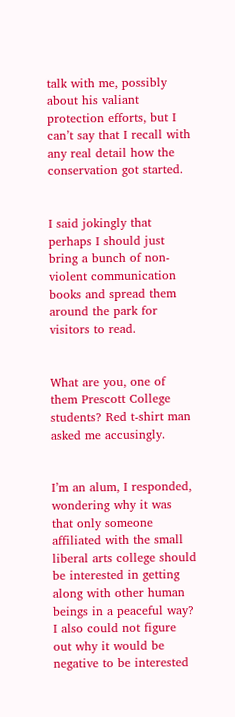talk with me, possibly about his valiant protection efforts, but I can’t say that I recall with any real detail how the conservation got started.


I said jokingly that perhaps I should just bring a bunch of non-violent communication books and spread them around the park for visitors to read.


What are you, one of them Prescott College students? Red t-shirt man asked me accusingly.


I’m an alum, I responded, wondering why it was that only someone affiliated with the small liberal arts college should be interested in getting along with other human beings in a peaceful way? I also could not figure out why it would be negative to be interested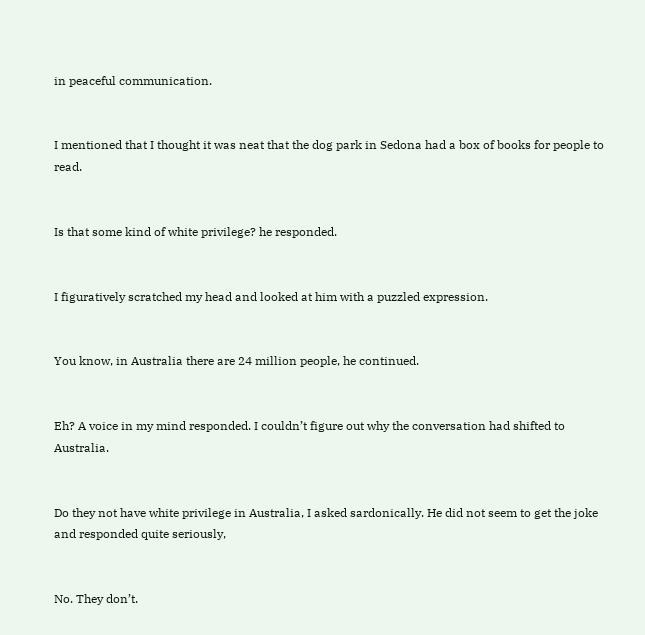in peaceful communication.


I mentioned that I thought it was neat that the dog park in Sedona had a box of books for people to read.


Is that some kind of white privilege? he responded.


I figuratively scratched my head and looked at him with a puzzled expression.


You know, in Australia there are 24 million people, he continued.


Eh? A voice in my mind responded. I couldn’t figure out why the conversation had shifted to Australia.


Do they not have white privilege in Australia, I asked sardonically. He did not seem to get the joke and responded quite seriously,


No. They don’t.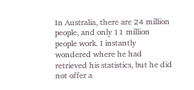In Australia, there are 24 million people, and only 11 million people work. I instantly wondered where he had retrieved his statistics, but he did not offer a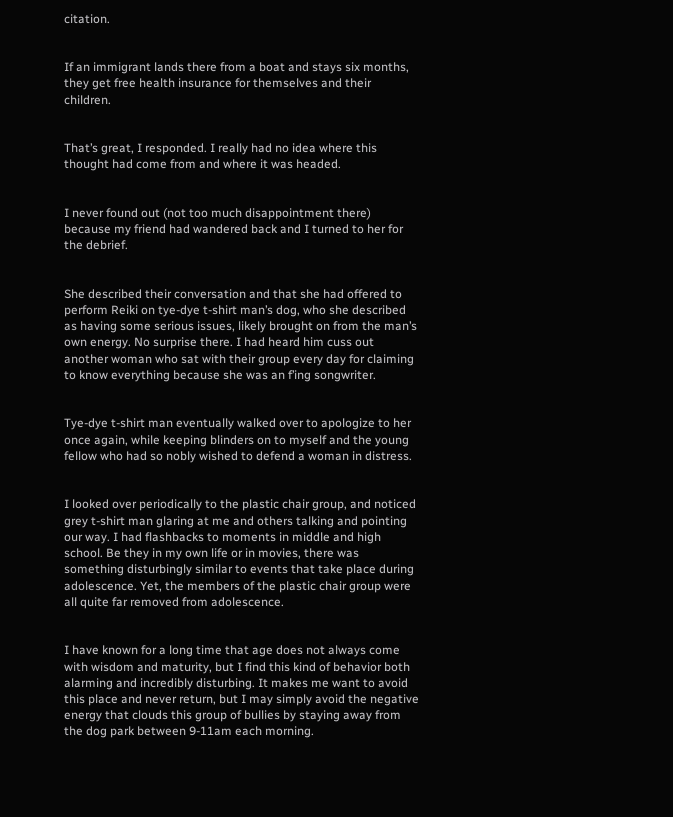citation.


If an immigrant lands there from a boat and stays six months, they get free health insurance for themselves and their children.


That’s great, I responded. I really had no idea where this thought had come from and where it was headed.


I never found out (not too much disappointment there) because my friend had wandered back and I turned to her for the debrief.


She described their conversation and that she had offered to perform Reiki on tye-dye t-shirt man’s dog, who she described as having some serious issues, likely brought on from the man’s own energy. No surprise there. I had heard him cuss out another woman who sat with their group every day for claiming to know everything because she was an f’ing songwriter.


Tye-dye t-shirt man eventually walked over to apologize to her once again, while keeping blinders on to myself and the young fellow who had so nobly wished to defend a woman in distress.


I looked over periodically to the plastic chair group, and noticed grey t-shirt man glaring at me and others talking and pointing our way. I had flashbacks to moments in middle and high school. Be they in my own life or in movies, there was something disturbingly similar to events that take place during adolescence. Yet, the members of the plastic chair group were all quite far removed from adolescence.


I have known for a long time that age does not always come with wisdom and maturity, but I find this kind of behavior both alarming and incredibly disturbing. It makes me want to avoid this place and never return, but I may simply avoid the negative energy that clouds this group of bullies by staying away from the dog park between 9-11am each morning.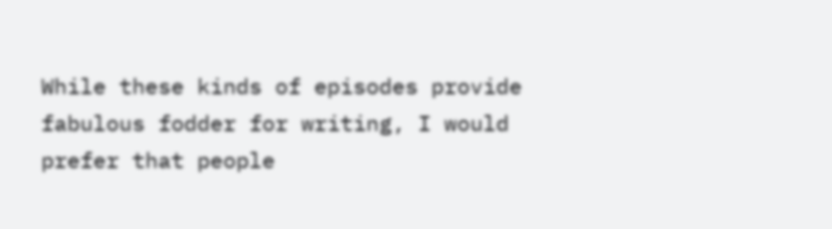While these kinds of episodes provide fabulous fodder for writing, I would prefer that people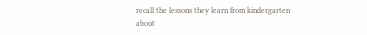recall the lessons they learn from kindergarten about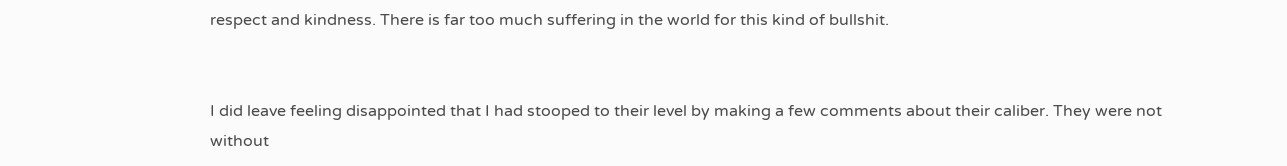respect and kindness. There is far too much suffering in the world for this kind of bullshit.


I did leave feeling disappointed that I had stooped to their level by making a few comments about their caliber. They were not without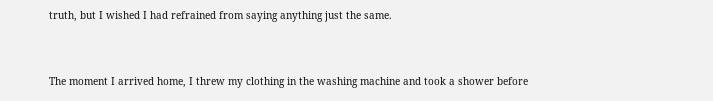truth, but I wished I had refrained from saying anything just the same.


The moment I arrived home, I threw my clothing in the washing machine and took a shower before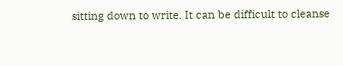sitting down to write. It can be difficult to cleanse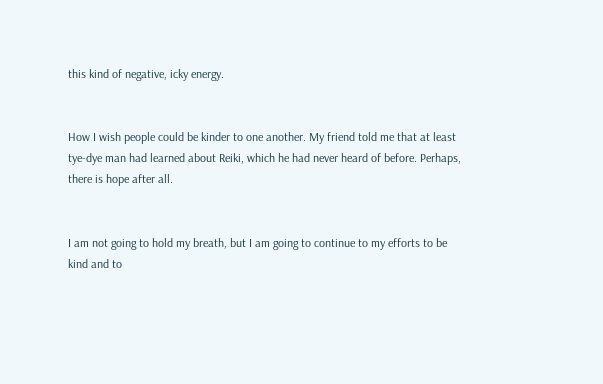this kind of negative, icky energy.


How I wish people could be kinder to one another. My friend told me that at least tye-dye man had learned about Reiki, which he had never heard of before. Perhaps, there is hope after all.


I am not going to hold my breath, but I am going to continue to my efforts to be kind and to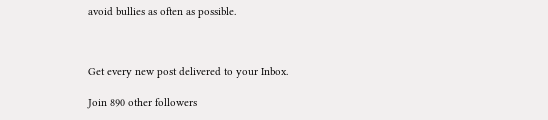avoid bullies as often as possible.



Get every new post delivered to your Inbox.

Join 890 other followers